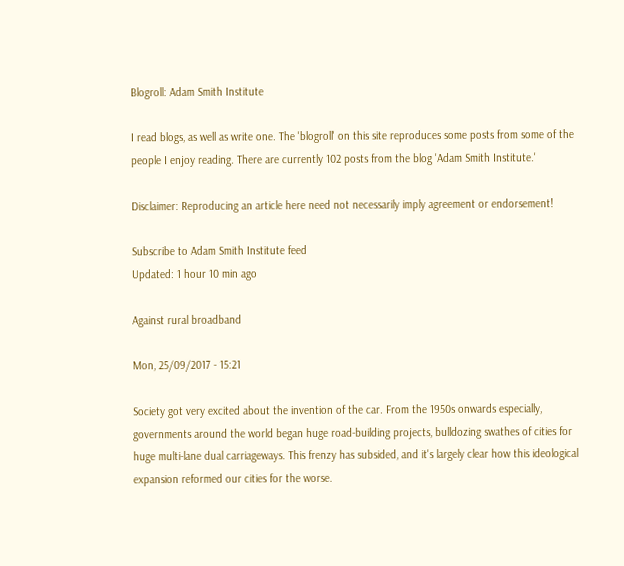Blogroll: Adam Smith Institute

I read blogs, as well as write one. The 'blogroll' on this site reproduces some posts from some of the people I enjoy reading. There are currently 102 posts from the blog 'Adam Smith Institute.'

Disclaimer: Reproducing an article here need not necessarily imply agreement or endorsement!

Subscribe to Adam Smith Institute feed
Updated: 1 hour 10 min ago

Against rural broadband

Mon, 25/09/2017 - 15:21

Society got very excited about the invention of the car. From the 1950s onwards especially, governments around the world began huge road-building projects, bulldozing swathes of cities for huge multi-lane dual carriageways. This frenzy has subsided, and it's largely clear how this ideological expansion reformed our cities for the worse.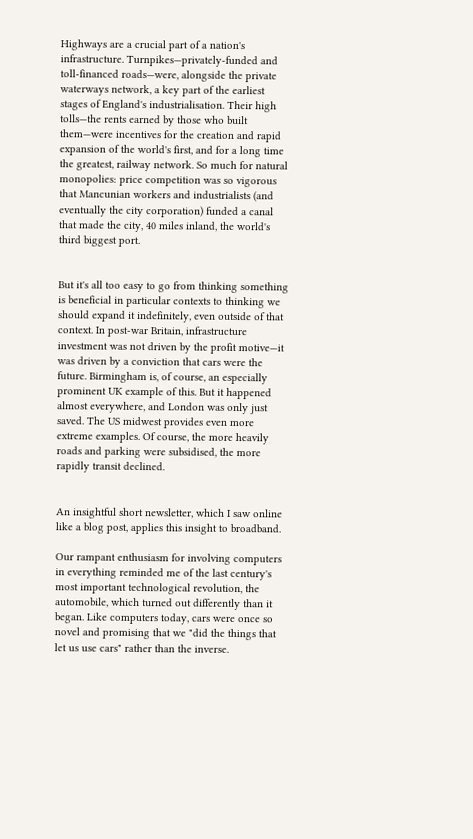Highways are a crucial part of a nation's infrastructure. Turnpikes—privately-funded and toll-financed roads—were, alongside the private waterways network, a key part of the earliest stages of England's industrialisation. Their high tolls—the rents earned by those who built them—were incentives for the creation and rapid expansion of the world's first, and for a long time the greatest, railway network. So much for natural monopolies: price competition was so vigorous that Mancunian workers and industrialists (and eventually the city corporation) funded a canal that made the city, 40 miles inland, the world's third biggest port.


But it's all too easy to go from thinking something is beneficial in particular contexts to thinking we should expand it indefinitely, even outside of that context. In post-war Britain, infrastructure investment was not driven by the profit motive—it was driven by a conviction that cars were the future. Birmingham is, of course, an especially prominent UK example of this. But it happened almost everywhere, and London was only just saved. The US midwest provides even more extreme examples. Of course, the more heavily roads and parking were subsidised, the more rapidly transit declined.


An insightful short newsletter, which I saw online like a blog post, applies this insight to broadband.

Our rampant enthusiasm for involving computers in everything reminded me of the last century's most important technological revolution, the automobile, which turned out differently than it began. Like computers today, cars were once so novel and promising that we "did the things that let us use cars" rather than the inverse.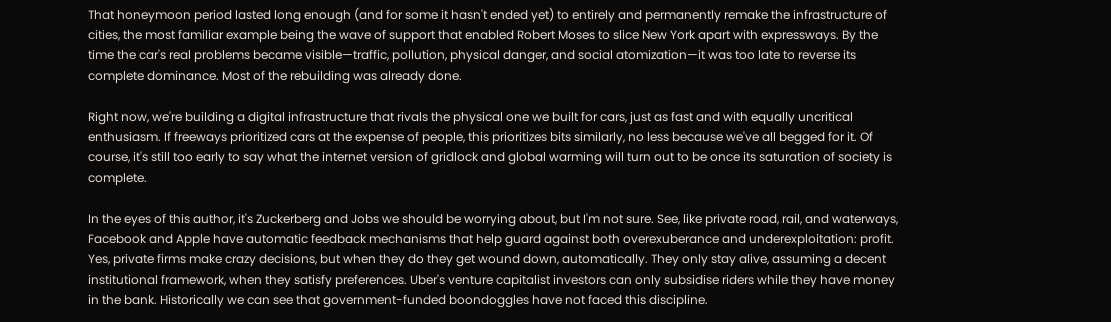That honeymoon period lasted long enough (and for some it hasn't ended yet) to entirely and permanently remake the infrastructure of cities, the most familiar example being the wave of support that enabled Robert Moses to slice New York apart with expressways. By the time the car's real problems became visible—traffic, pollution, physical danger, and social atomization—it was too late to reverse its complete dominance. Most of the rebuilding was already done.

Right now, we're building a digital infrastructure that rivals the physical one we built for cars, just as fast and with equally uncritical enthusiasm. If freeways prioritized cars at the expense of people, this prioritizes bits similarly, no less because we've all begged for it. Of course, it's still too early to say what the internet version of gridlock and global warming will turn out to be once its saturation of society is complete.

In the eyes of this author, it's Zuckerberg and Jobs we should be worrying about, but I'm not sure. See, like private road, rail, and waterways, Facebook and Apple have automatic feedback mechanisms that help guard against both overexuberance and underexploitation: profit. Yes, private firms make crazy decisions, but when they do they get wound down, automatically. They only stay alive, assuming a decent institutional framework, when they satisfy preferences. Uber's venture capitalist investors can only subsidise riders while they have money in the bank. Historically we can see that government-funded boondoggles have not faced this discipline.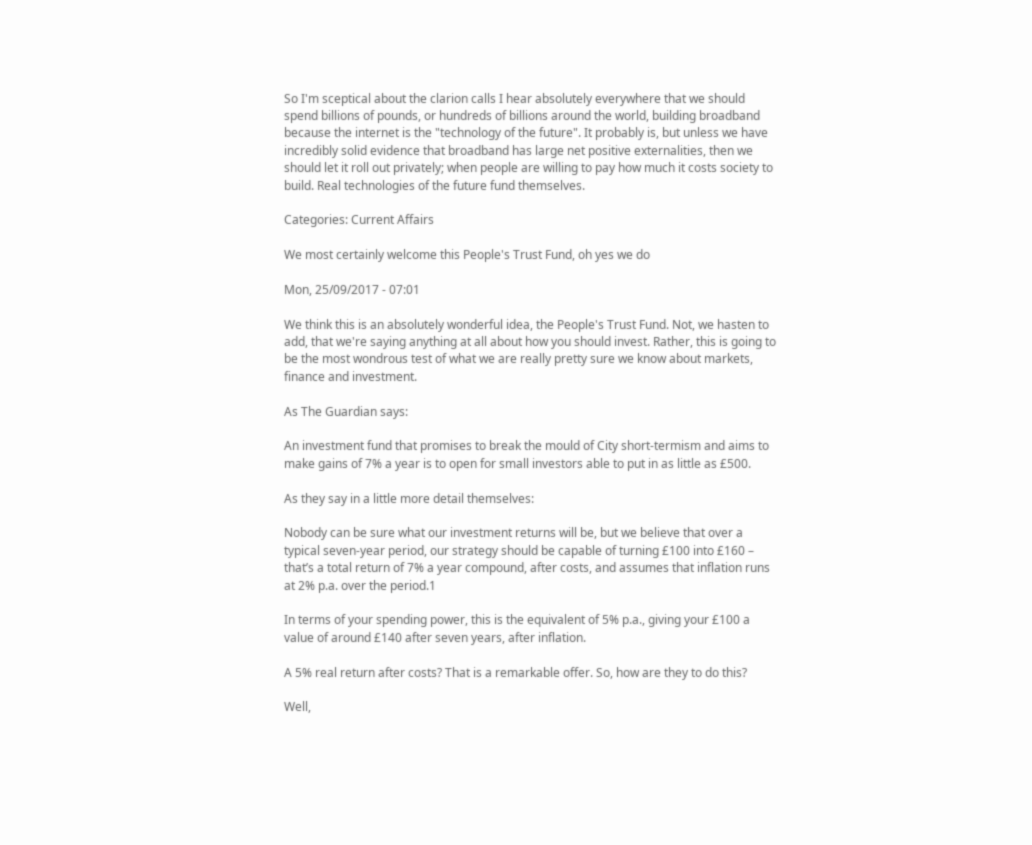So I'm sceptical about the clarion calls I hear absolutely everywhere that we should spend billions of pounds, or hundreds of billions around the world, building broadband because the internet is the "technology of the future". It probably is, but unless we have incredibly solid evidence that broadband has large net positive externalities, then we should let it roll out privately; when people are willing to pay how much it costs society to build. Real technologies of the future fund themselves.

Categories: Current Affairs

We most certainly welcome this People's Trust Fund, oh yes we do

Mon, 25/09/2017 - 07:01

We think this is an absolutely wonderful idea, the People's Trust Fund. Not, we hasten to add, that we're saying anything at all about how you should invest. Rather, this is going to be the most wondrous test of what we are really pretty sure we know about markets, finance and investment.

As The Guardian says:

An investment fund that promises to break the mould of City short-termism and aims to make gains of 7% a year is to open for small investors able to put in as little as £500.

As they say in a little more detail themselves:

Nobody can be sure what our investment returns will be, but we believe that over a typical seven-year period, our strategy should be capable of turning £100 into £160 – that’s a total return of 7% a year compound, after costs, and assumes that inflation runs at 2% p.a. over the period.1

In terms of your spending power, this is the equivalent of 5% p.a., giving your £100 a value of around £140 after seven years, after inflation.

A 5% real return after costs? That is a remarkable offer. So, how are they to do this?

Well,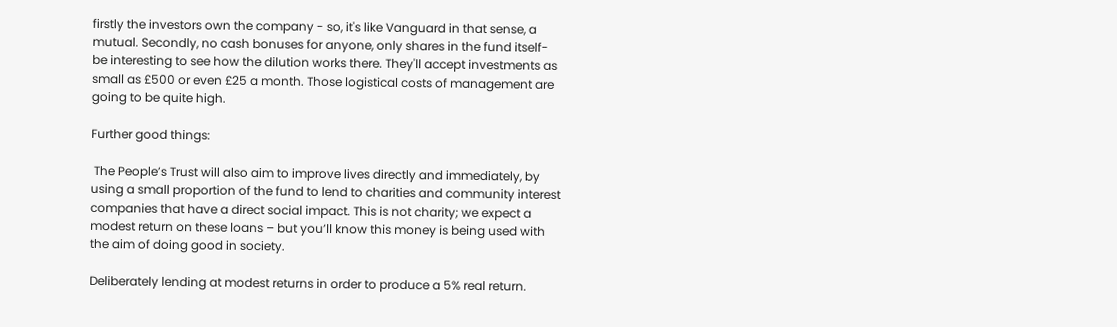firstly the investors own the company - so, it's like Vanguard in that sense, a mutual. Secondly, no cash bonuses for anyone, only shares in the fund itself- be interesting to see how the dilution works there. They'll accept investments as small as £500 or even £25 a month. Those logistical costs of management are going to be quite high.

Further good things:

 The People’s Trust will also aim to improve lives directly and immediately, by using a small proportion of the fund to lend to charities and community interest companies that have a direct social impact. This is not charity; we expect a modest return on these loans – but you’ll know this money is being used with the aim of doing good in society.

Deliberately lending at modest returns in order to produce a 5% real return.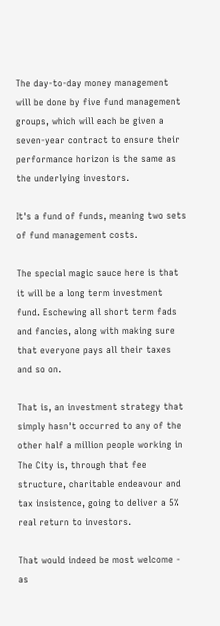The day-to-day money management will be done by five fund management groups, which will each be given a seven-year contract to ensure their performance horizon is the same as the underlying investors.

It's a fund of funds, meaning two sets of fund management costs.

The special magic sauce here is that it will be a long term investment fund. Eschewing all short term fads and fancies, along with making sure that everyone pays all their taxes and so on.

That is, an investment strategy that simply hasn't occurred to any of the other half a million people working in The City is, through that fee structure, charitable endeavour and tax insistence, going to deliver a 5% real return to investors.

That would indeed be most welcome - as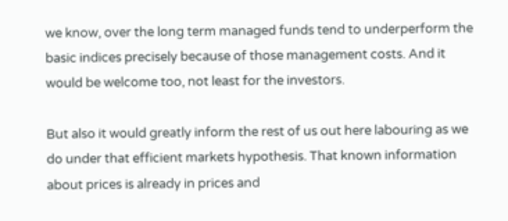we know, over the long term managed funds tend to underperform the basic indices precisely because of those management costs. And it would be welcome too, not least for the investors.

But also it would greatly inform the rest of us out here labouring as we do under that efficient markets hypothesis. That known information about prices is already in prices and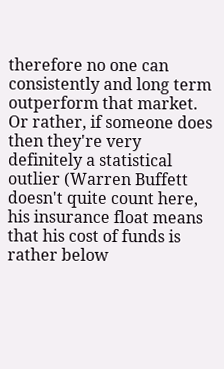therefore no one can consistently and long term outperform that market. Or rather, if someone does then they're very definitely a statistical outlier (Warren Buffett doesn't quite count here, his insurance float means that his cost of funds is rather below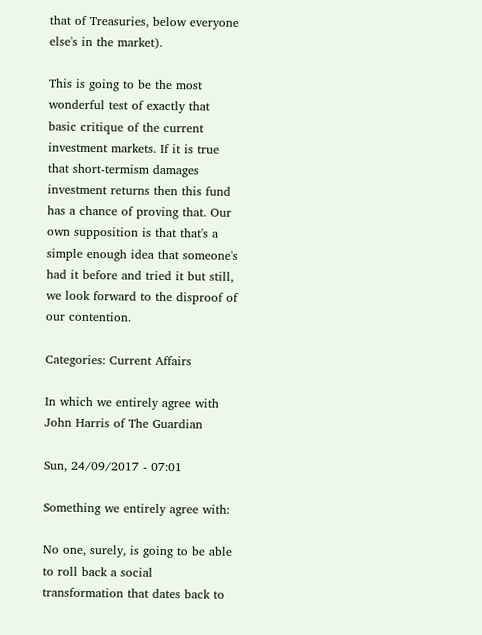that of Treasuries, below everyone else's in the market).

This is going to be the most wonderful test of exactly that basic critique of the current investment markets. If it is true that short-termism damages investment returns then this fund has a chance of proving that. Our own supposition is that that's a simple enough idea that someone's had it before and tried it but still, we look forward to the disproof of our contention.

Categories: Current Affairs

In which we entirely agree with John Harris of The Guardian

Sun, 24/09/2017 - 07:01

Something we entirely agree with:

No one, surely, is going to be able to roll back a social transformation that dates back to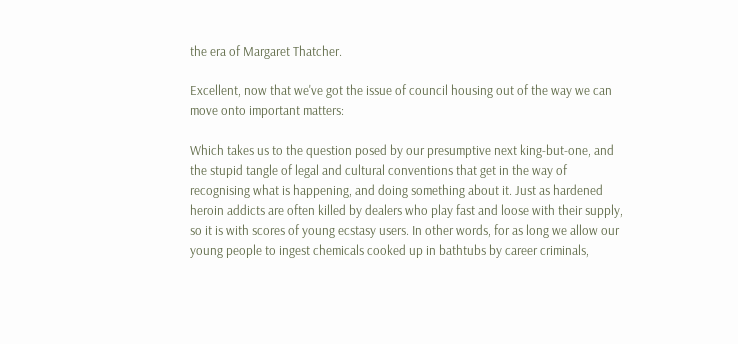the era of Margaret Thatcher.

Excellent, now that we've got the issue of council housing out of the way we can move onto important matters:

Which takes us to the question posed by our presumptive next king-but-one, and the stupid tangle of legal and cultural conventions that get in the way of recognising what is happening, and doing something about it. Just as hardened heroin addicts are often killed by dealers who play fast and loose with their supply, so it is with scores of young ecstasy users. In other words, for as long we allow our young people to ingest chemicals cooked up in bathtubs by career criminals,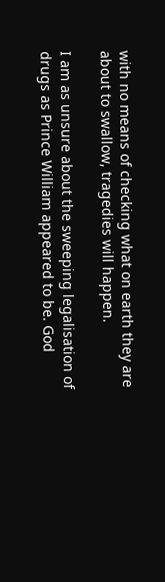with no means of checking what on earth they are about to swallow, tragedies will happen.

I am as unsure about the sweeping legalisation of drugs as Prince William appeared to be. God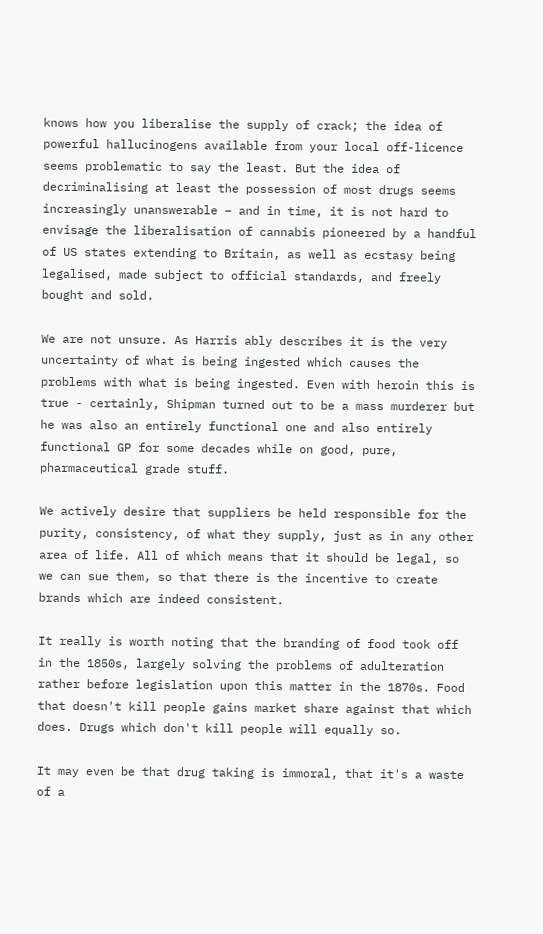knows how you liberalise the supply of crack; the idea of powerful hallucinogens available from your local off-licence seems problematic to say the least. But the idea of decriminalising at least the possession of most drugs seems increasingly unanswerable – and in time, it is not hard to envisage the liberalisation of cannabis pioneered by a handful of US states extending to Britain, as well as ecstasy being legalised, made subject to official standards, and freely bought and sold.

We are not unsure. As Harris ably describes it is the very uncertainty of what is being ingested which causes the problems with what is being ingested. Even with heroin this is true - certainly, Shipman turned out to be a mass murderer but he was also an entirely functional one and also entirely functional GP for some decades while on good, pure, pharmaceutical grade stuff.

We actively desire that suppliers be held responsible for the purity, consistency, of what they supply, just as in any other area of life. All of which means that it should be legal, so we can sue them, so that there is the incentive to create brands which are indeed consistent.

It really is worth noting that the branding of food took off in the 1850s, largely solving the problems of adulteration rather before legislation upon this matter in the 1870s. Food that doesn't kill people gains market share against that which does. Drugs which don't kill people will equally so.

It may even be that drug taking is immoral, that it's a waste of a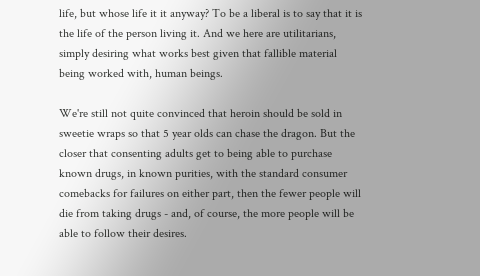life, but whose life it it anyway? To be a liberal is to say that it is the life of the person living it. And we here are utilitarians, simply desiring what works best given that fallible material being worked with, human beings.

We're still not quite convinced that heroin should be sold in sweetie wraps so that 5 year olds can chase the dragon. But the closer that consenting adults get to being able to purchase known drugs, in known purities, with the standard consumer comebacks for failures on either part, then the fewer people will die from taking drugs - and, of course, the more people will be able to follow their desires.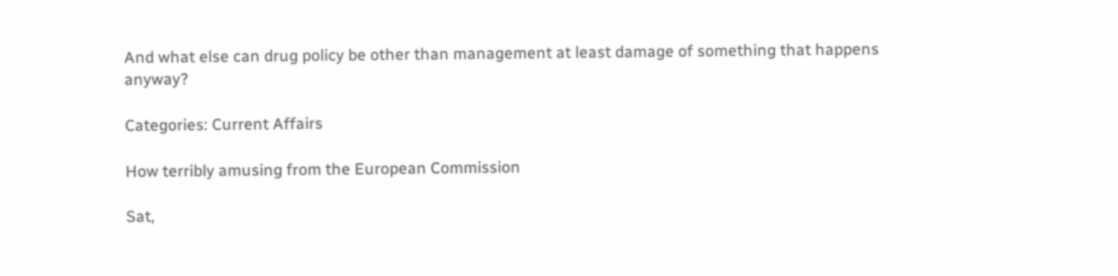And what else can drug policy be other than management at least damage of something that happens anyway?

Categories: Current Affairs

How terribly amusing from the European Commission

Sat,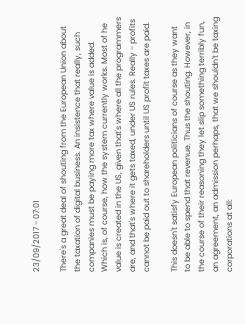23/09/2017 - 07:01

There's a great deal of shouting from the European Union about the taxation of digital business. An insistence that really, such companies must be paying more tax where value is added. Which is, of course, how the system currently works. Most of he value is created in the US, given that's where all the programmers are, and that's where it gets taxed, under US rules. Really - profits cannot be paid out to shareholders until US profit taxes are paid.

This doesn't satisfy European politicians of course as they want to be able to spend that revenue. Thus the shouting. However, in the course of their reasoning they let slip something terribly fun, an agreement, an admission perhaps, that we shouldn't be taxing corporations at all: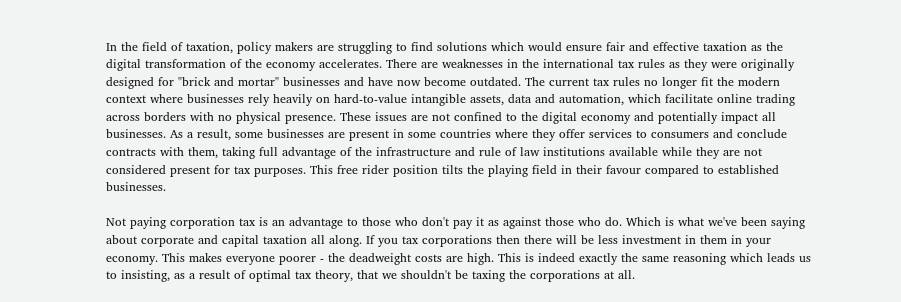In the field of taxation, policy makers are struggling to find solutions which would ensure fair and effective taxation as the digital transformation of the economy accelerates. There are weaknesses in the international tax rules as they were originally designed for "brick and mortar" businesses and have now become outdated. The current tax rules no longer fit the modern context where businesses rely heavily on hard-to-value intangible assets, data and automation, which facilitate online trading across borders with no physical presence. These issues are not confined to the digital economy and potentially impact all businesses. As a result, some businesses are present in some countries where they offer services to consumers and conclude contracts with them, taking full advantage of the infrastructure and rule of law institutions available while they are not considered present for tax purposes. This free rider position tilts the playing field in their favour compared to established businesses.

Not paying corporation tax is an advantage to those who don't pay it as against those who do. Which is what we've been saying about corporate and capital taxation all along. If you tax corporations then there will be less investment in them in your economy. This makes everyone poorer - the deadweight costs are high. This is indeed exactly the same reasoning which leads us to insisting, as a result of optimal tax theory, that we shouldn't be taxing the corporations at all.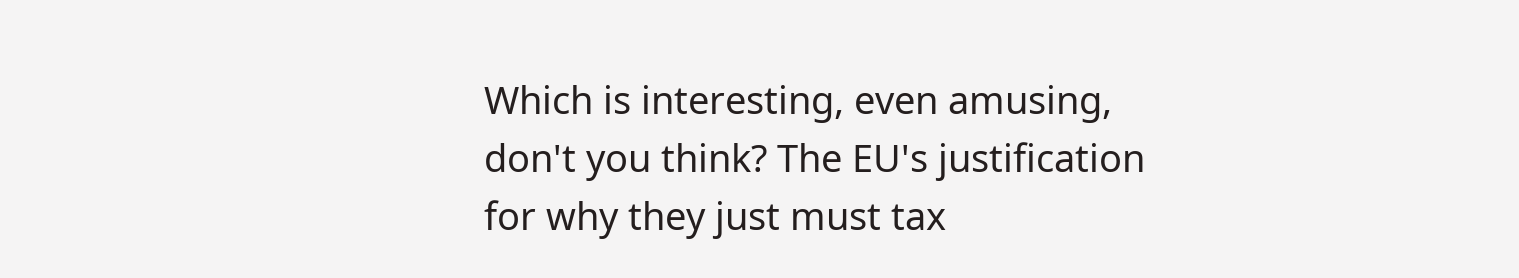Which is interesting, even amusing, don't you think? The EU's justification for why they just must tax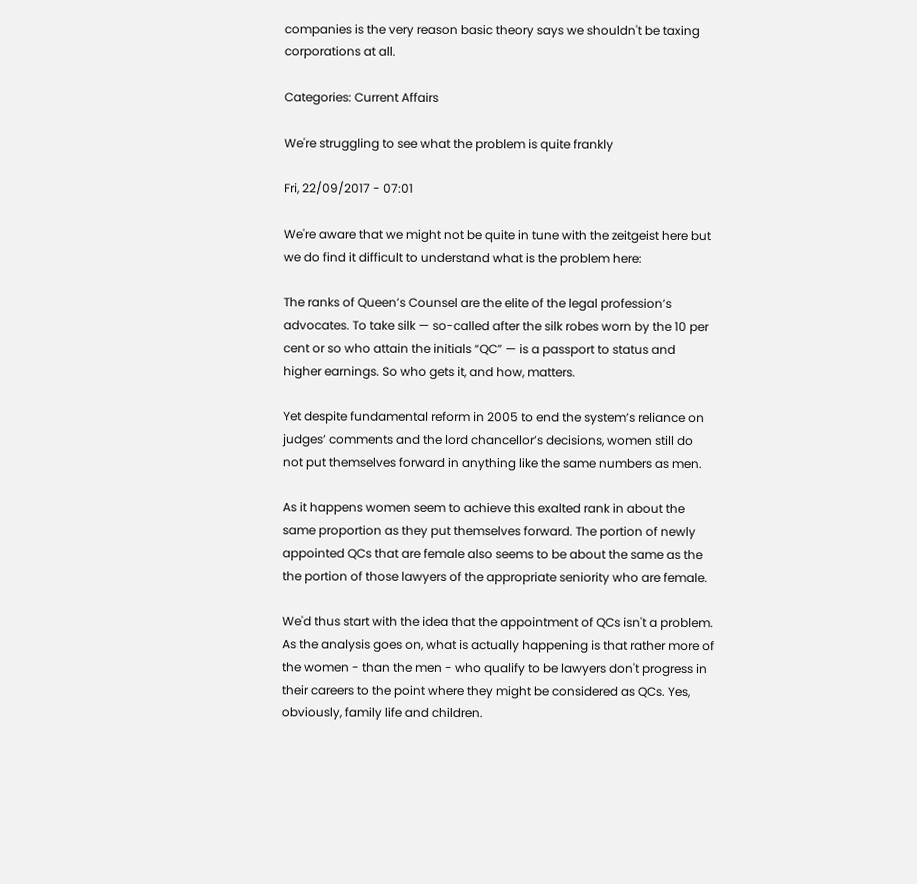companies is the very reason basic theory says we shouldn't be taxing corporations at all.

Categories: Current Affairs

We're struggling to see what the problem is quite frankly

Fri, 22/09/2017 - 07:01

We're aware that we might not be quite in tune with the zeitgeist here but we do find it difficult to understand what is the problem here:

The ranks of Queen’s Counsel are the elite of the legal profession’s advocates. To take silk — so-called after the silk robes worn by the 10 per cent or so who attain the initials “QC” — is a passport to status and higher earnings. So who gets it, and how, matters.

Yet despite fundamental reform in 2005 to end the system’s reliance on judges’ comments and the lord chancellor’s decisions, women still do not put themselves forward in anything like the same numbers as men.

As it happens women seem to achieve this exalted rank in about the same proportion as they put themselves forward. The portion of newly appointed QCs that are female also seems to be about the same as the the portion of those lawyers of the appropriate seniority who are female.

We'd thus start with the idea that the appointment of QCs isn't a problem. As the analysis goes on, what is actually happening is that rather more of the women - than the men - who qualify to be lawyers don't progress in their careers to the point where they might be considered as QCs. Yes, obviously, family life and children.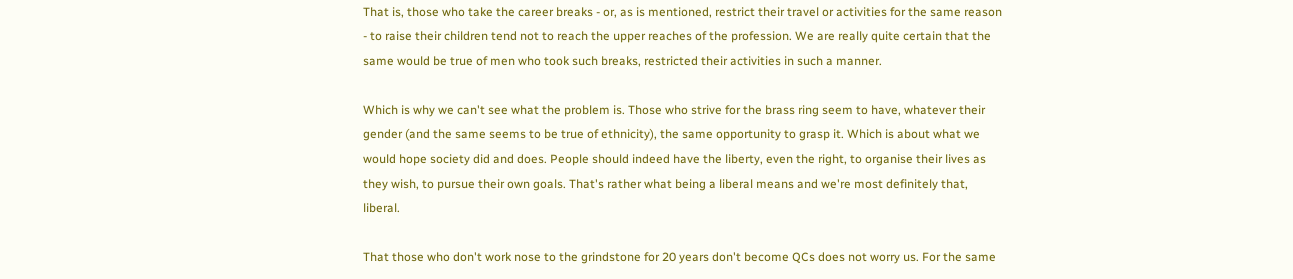That is, those who take the career breaks - or, as is mentioned, restrict their travel or activities for the same reason - to raise their children tend not to reach the upper reaches of the profession. We are really quite certain that the same would be true of men who took such breaks, restricted their activities in such a manner.

Which is why we can't see what the problem is. Those who strive for the brass ring seem to have, whatever their gender (and the same seems to be true of ethnicity), the same opportunity to grasp it. Which is about what we would hope society did and does. People should indeed have the liberty, even the right, to organise their lives as they wish, to pursue their own goals. That's rather what being a liberal means and we're most definitely that, liberal.

That those who don't work nose to the grindstone for 20 years don't become QCs does not worry us. For the same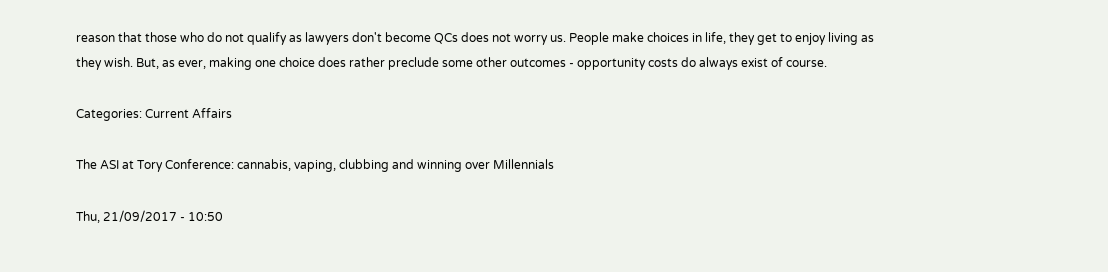reason that those who do not qualify as lawyers don't become QCs does not worry us. People make choices in life, they get to enjoy living as they wish. But, as ever, making one choice does rather preclude some other outcomes - opportunity costs do always exist of course.

Categories: Current Affairs

The ASI at Tory Conference: cannabis, vaping, clubbing and winning over Millennials

Thu, 21/09/2017 - 10:50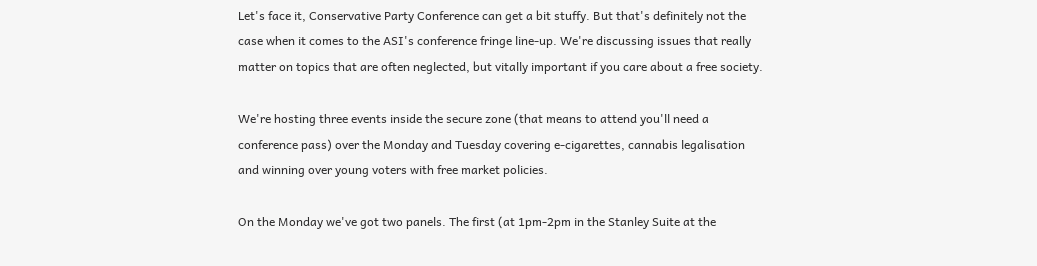Let's face it, Conservative Party Conference can get a bit stuffy. But that's definitely not the case when it comes to the ASI's conference fringe line-up. We're discussing issues that really matter on topics that are often neglected, but vitally important if you care about a free society.

We're hosting three events inside the secure zone (that means to attend you'll need a conference pass) over the Monday and Tuesday covering e-cigarettes, cannabis legalisation and winning over young voters with free market policies.

On the Monday we've got two panels. The first (at 1pm-2pm in the Stanley Suite at the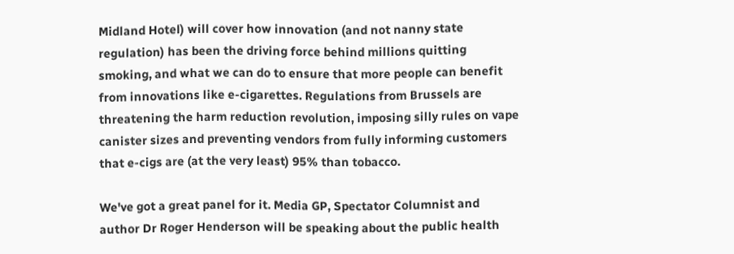Midland Hotel) will cover how innovation (and not nanny state regulation) has been the driving force behind millions quitting smoking, and what we can do to ensure that more people can benefit from innovations like e-cigarettes. Regulations from Brussels are threatening the harm reduction revolution, imposing silly rules on vape canister sizes and preventing vendors from fully informing customers that e-cigs are (at the very least) 95% than tobacco.

We've got a great panel for it. Media GP, Spectator Columnist and author Dr Roger Henderson will be speaking about the public health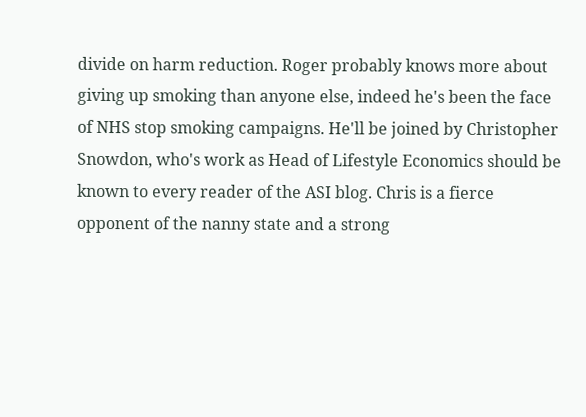divide on harm reduction. Roger probably knows more about giving up smoking than anyone else, indeed he's been the face of NHS stop smoking campaigns. He'll be joined by Christopher Snowdon, who's work as Head of Lifestyle Economics should be known to every reader of the ASI blog. Chris is a fierce opponent of the nanny state and a strong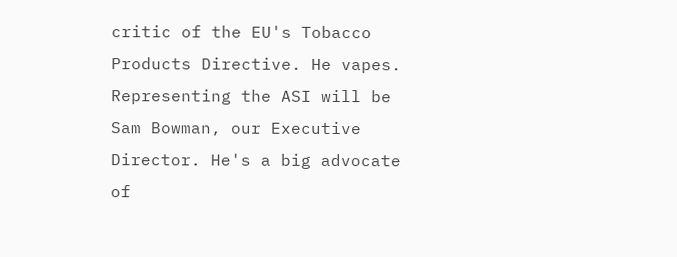critic of the EU's Tobacco Products Directive. He vapes. Representing the ASI will be Sam Bowman, our Executive Director. He's a big advocate of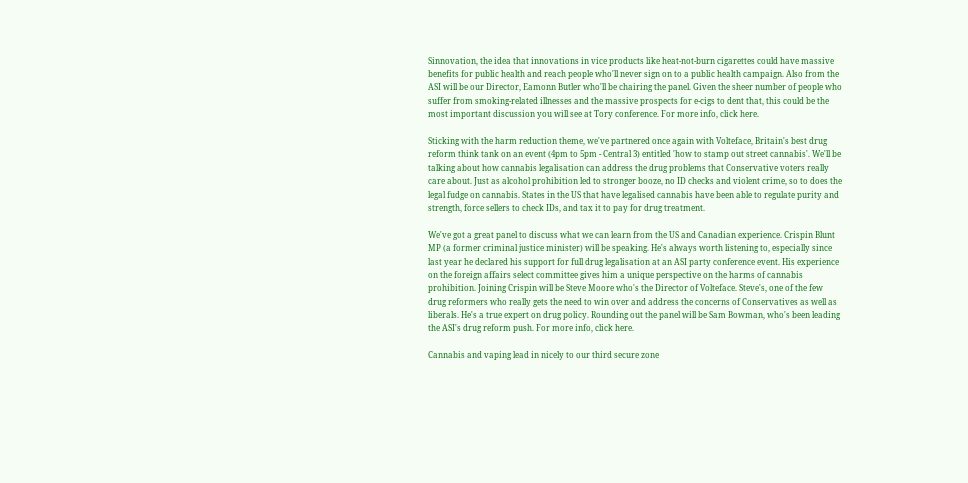Sinnovation, the idea that innovations in vice products like heat-not-burn cigarettes could have massive benefits for public health and reach people who'll never sign on to a public health campaign. Also from the ASI will be our Director, Eamonn Butler who'll be chairing the panel. Given the sheer number of people who suffer from smoking-related illnesses and the massive prospects for e-cigs to dent that, this could be the most important discussion you will see at Tory conference. For more info, click here.

Sticking with the harm reduction theme, we've partnered once again with Volteface, Britain's best drug reform think tank on an event (4pm to 5pm - Central 3) entitled 'how to stamp out street cannabis'. We'll be talking about how cannabis legalisation can address the drug problems that Conservative voters really care about. Just as alcohol prohibition led to stronger booze, no ID checks and violent crime, so to does the legal fudge on cannabis. States in the US that have legalised cannabis have been able to regulate purity and strength, force sellers to check IDs, and tax it to pay for drug treatment.

We've got a great panel to discuss what we can learn from the US and Canadian experience. Crispin Blunt MP (a former criminal justice minister) will be speaking. He's always worth listening to, especially since last year he declared his support for full drug legalisation at an ASI party conference event. His experience on the foreign affairs select committee gives him a unique perspective on the harms of cannabis prohibition. Joining Crispin will be Steve Moore who's the Director of Volteface. Steve's, one of the few drug reformers who really gets the need to win over and address the concerns of Conservatives as well as liberals. He's a true expert on drug policy. Rounding out the panel will be Sam Bowman, who's been leading the ASI's drug reform push. For more info, click here.

Cannabis and vaping lead in nicely to our third secure zone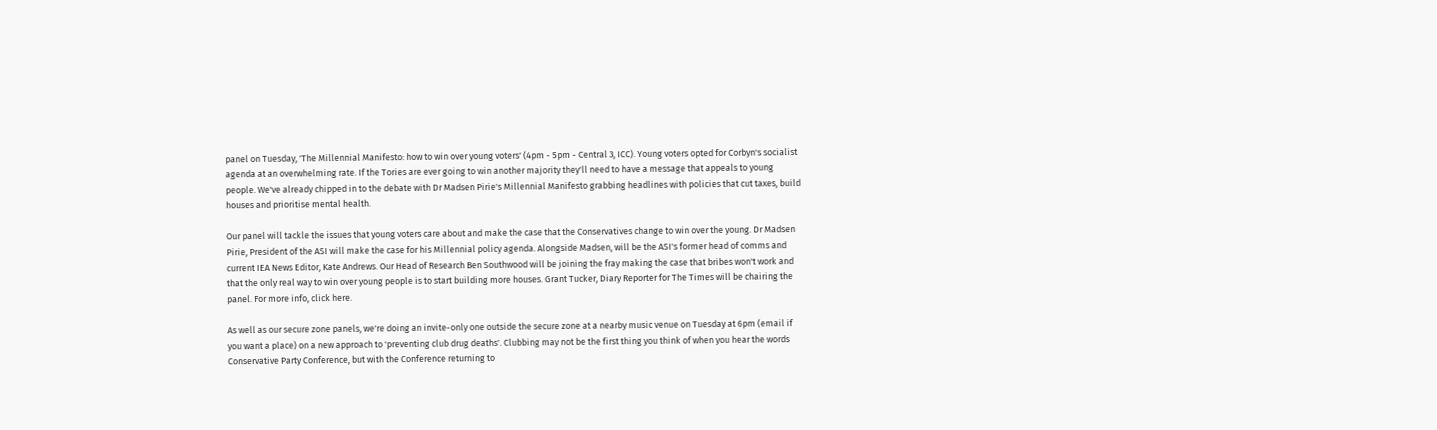panel on Tuesday, 'The Millennial Manifesto: how to win over young voters' (4pm - 5pm - Central 3, ICC). Young voters opted for Corbyn's socialist agenda at an overwhelming rate. If the Tories are ever going to win another majority they'll need to have a message that appeals to young people. We've already chipped in to the debate with Dr Madsen Pirie's Millennial Manifesto grabbing headlines with policies that cut taxes, build houses and prioritise mental health.

Our panel will tackle the issues that young voters care about and make the case that the Conservatives change to win over the young. Dr Madsen Pirie, President of the ASI will make the case for his Millennial policy agenda. Alongside Madsen, will be the ASI's former head of comms and current IEA News Editor, Kate Andrews. Our Head of Research Ben Southwood will be joining the fray making the case that bribes won't work and that the only real way to win over young people is to start building more houses. Grant Tucker, Diary Reporter for The Times will be chairing the panel. For more info, click here.

As well as our secure zone panels, we're doing an invite-only one outside the secure zone at a nearby music venue on Tuesday at 6pm (email if you want a place) on a new approach to 'preventing club drug deaths'. Clubbing may not be the first thing you think of when you hear the words Conservative Party Conference, but with the Conference returning to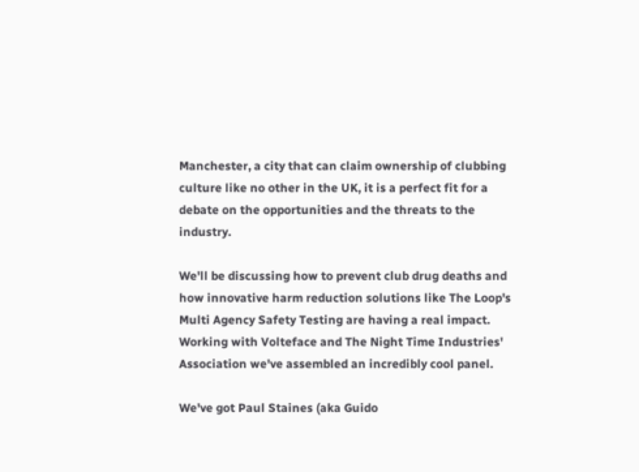Manchester, a city that can claim ownership of clubbing culture like no other in the UK, it is a perfect fit for a debate on the opportunities and the threats to the industry.

We'll be discussing how to prevent club drug deaths and how innovative harm reduction solutions like The Loop's Multi Agency Safety Testing are having a real impact. Working with Volteface and The Night Time Industries' Association we've assembled an incredibly cool panel.

We've got Paul Staines (aka Guido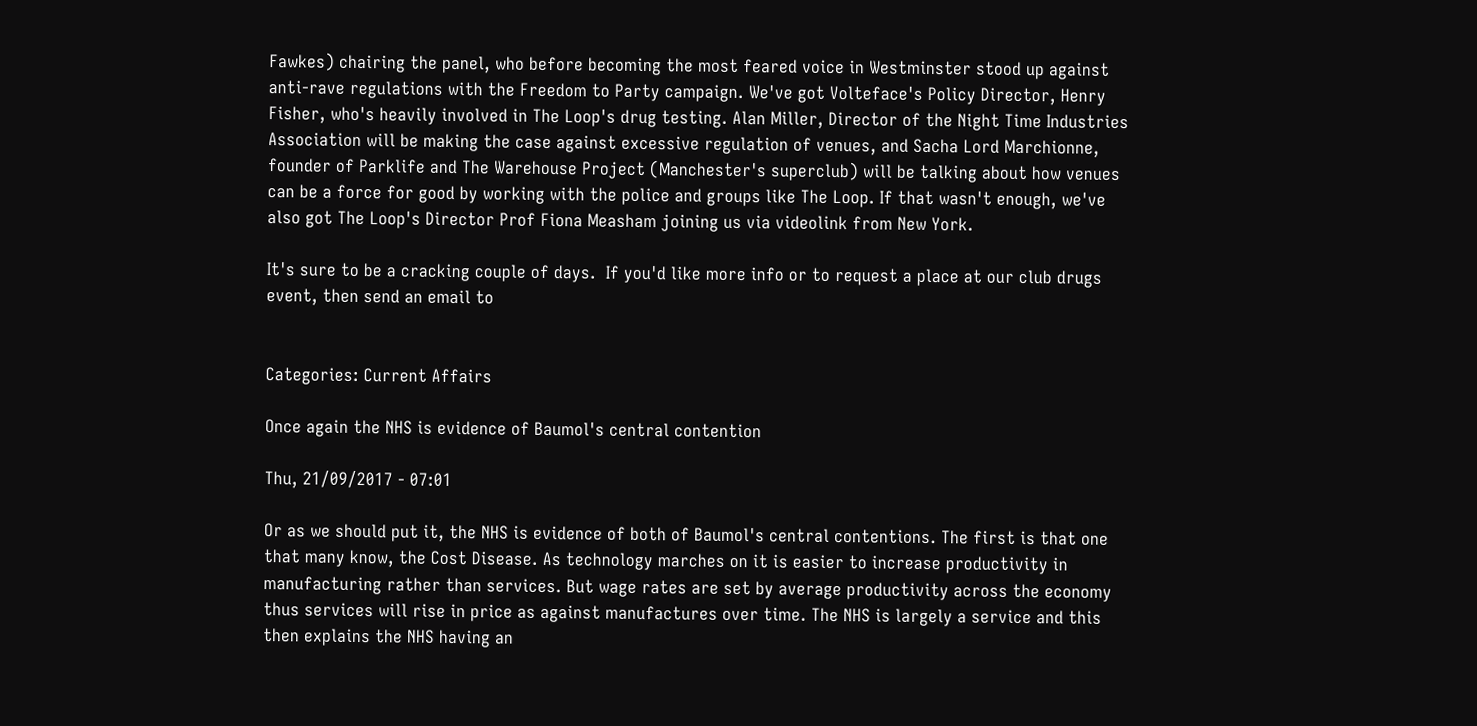Fawkes) chairing the panel, who before becoming the most feared voice in Westminster stood up against anti-rave regulations with the Freedom to Party campaign. We've got Volteface's Policy Director, Henry Fisher, who's heavily involved in The Loop's drug testing. Alan Miller, Director of the Night Time Industries Association will be making the case against excessive regulation of venues, and Sacha Lord Marchionne, founder of Parklife and The Warehouse Project (Manchester's superclub) will be talking about how venues can be a force for good by working with the police and groups like The Loop. If that wasn't enough, we've also got The Loop's Director Prof Fiona Measham joining us via videolink from New York.

It's sure to be a cracking couple of days.  If you'd like more info or to request a place at our club drugs event, then send an email to


Categories: Current Affairs

Once again the NHS is evidence of Baumol's central contention

Thu, 21/09/2017 - 07:01

Or as we should put it, the NHS is evidence of both of Baumol's central contentions. The first is that one that many know, the Cost Disease. As technology marches on it is easier to increase productivity in manufacturing rather than services. But wage rates are set by average productivity across the economy thus services will rise in price as against manufactures over time. The NHS is largely a service and this then explains the NHS having an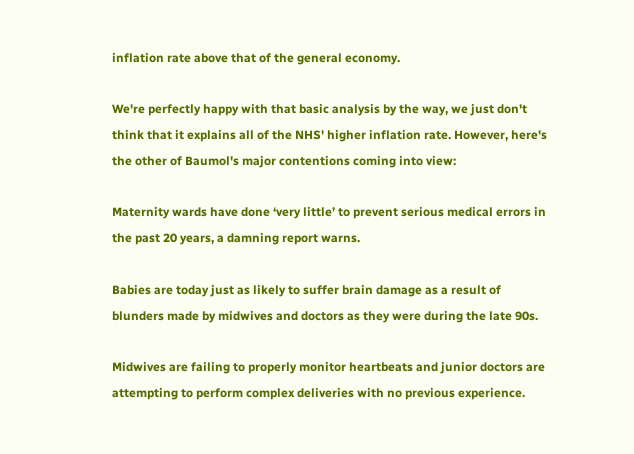inflation rate above that of the general economy.

We're perfectly happy with that basic analysis by the way, we just don't think that it explains all of the NHS' higher inflation rate. However, here's the other of Baumol's major contentions coming into view:

Maternity wards have done ‘very little’ to prevent serious medical errors in the past 20 years, a damning report warns.

Babies are today just as likely to suffer brain damage as a result of blunders made by midwives and doctors as they were during the late 90s.

Midwives are failing to properly monitor heartbeats and junior doctors are attempting to perform complex deliveries with no previous experience.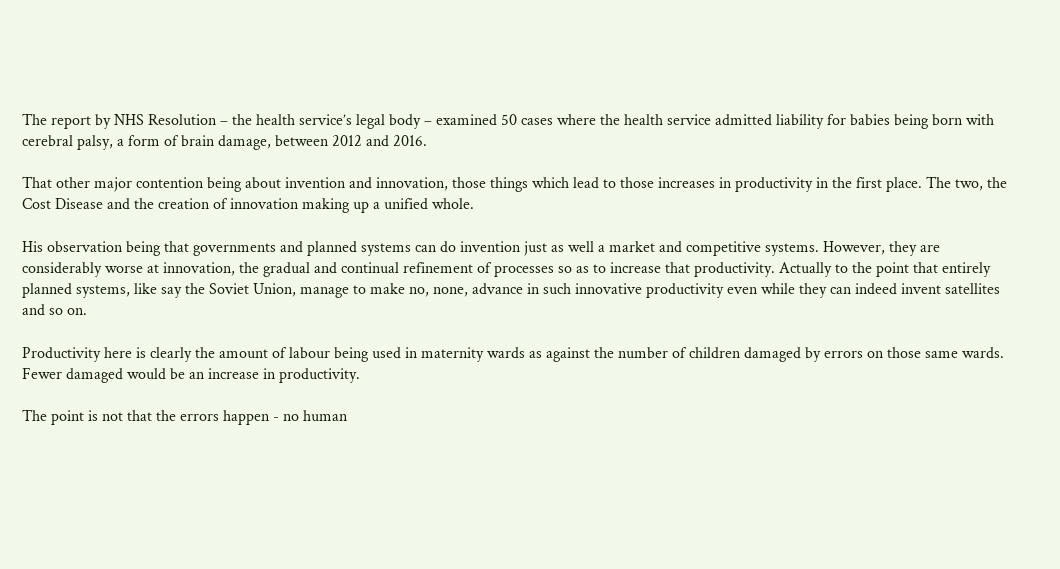The report by NHS Resolution – the health service’s legal body – examined 50 cases where the health service admitted liability for babies being born with cerebral palsy, a form of brain damage, between 2012 and 2016.

That other major contention being about invention and innovation, those things which lead to those increases in productivity in the first place. The two, the Cost Disease and the creation of innovation making up a unified whole.

His observation being that governments and planned systems can do invention just as well a market and competitive systems. However, they are considerably worse at innovation, the gradual and continual refinement of processes so as to increase that productivity. Actually to the point that entirely planned systems, like say the Soviet Union, manage to make no, none, advance in such innovative productivity even while they can indeed invent satellites and so on.

Productivity here is clearly the amount of labour being used in maternity wards as against the number of children damaged by errors on those same wards. Fewer damaged would be an increase in productivity.

The point is not that the errors happen - no human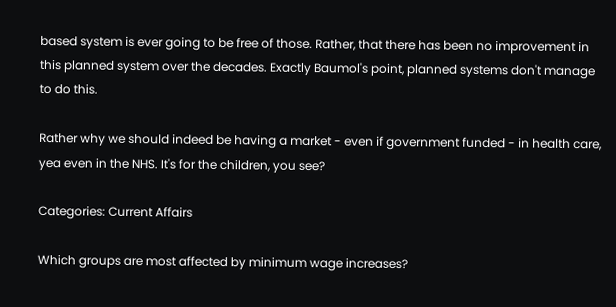based system is ever going to be free of those. Rather, that there has been no improvement in this planned system over the decades. Exactly Baumol's point, planned systems don't manage to do this.

Rather why we should indeed be having a market - even if government funded - in health care, yea even in the NHS. It's for the children, you see?

Categories: Current Affairs

Which groups are most affected by minimum wage increases?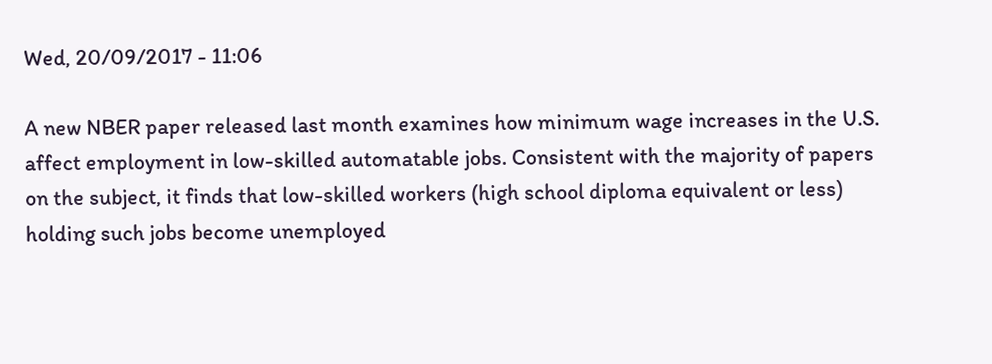Wed, 20/09/2017 - 11:06

A new NBER paper released last month examines how minimum wage increases in the U.S. affect employment in low-skilled automatable jobs. Consistent with the majority of papers on the subject, it finds that low-skilled workers (high school diploma equivalent or less) holding such jobs become unemployed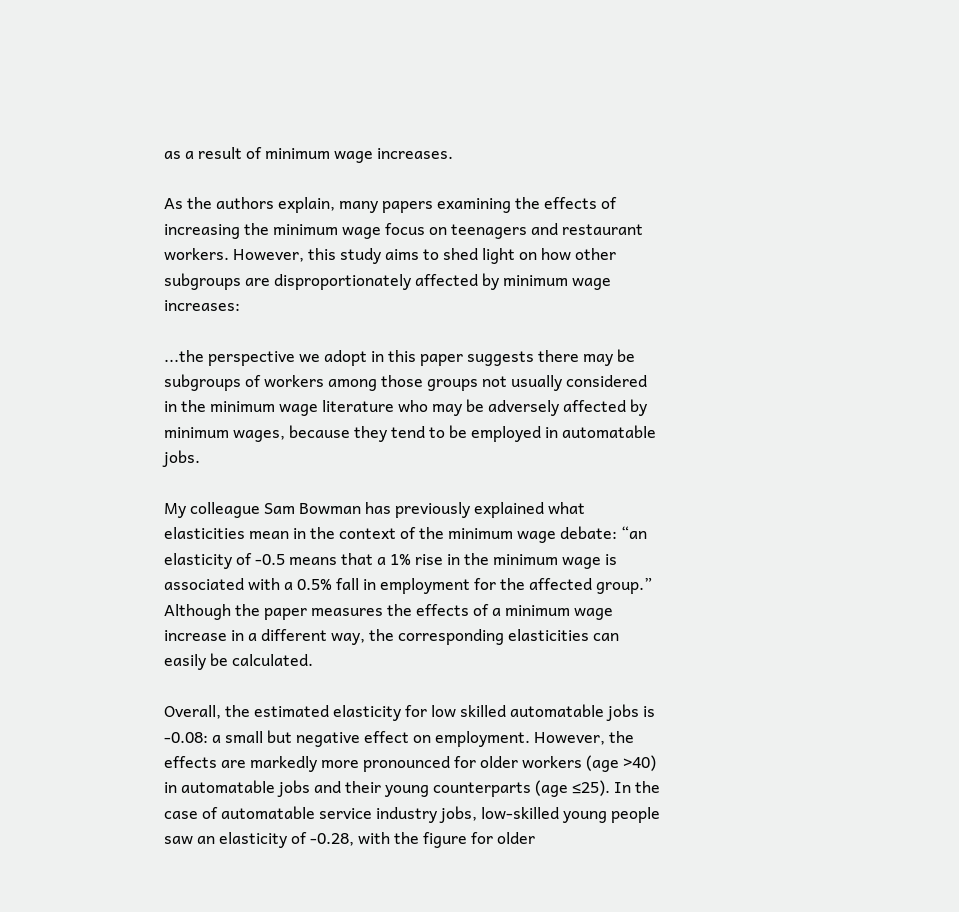as a result of minimum wage increases.

As the authors explain, many papers examining the effects of increasing the minimum wage focus on teenagers and restaurant workers. However, this study aims to shed light on how other subgroups are disproportionately affected by minimum wage increases:

...the perspective we adopt in this paper suggests there may be subgroups of workers among those groups not usually considered in the minimum wage literature who may be adversely affected by minimum wages, because they tend to be employed in automatable jobs.

My colleague Sam Bowman has previously explained what elasticities mean in the context of the minimum wage debate: “an elasticity of -0.5 means that a 1% rise in the minimum wage is associated with a 0.5% fall in employment for the affected group.” Although the paper measures the effects of a minimum wage increase in a different way, the corresponding elasticities can easily be calculated.

Overall, the estimated elasticity for low skilled automatable jobs is -0.08: a small but negative effect on employment. However, the effects are markedly more pronounced for older workers (age >40) in automatable jobs and their young counterparts (age ≤25). In the case of automatable service industry jobs, low-skilled young people saw an elasticity of -0.28, with the figure for older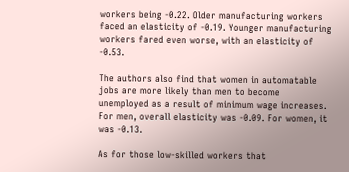workers being -0.22. Older manufacturing workers faced an elasticity of -0.19. Younger manufacturing workers fared even worse, with an elasticity of -0.53.

The authors also find that women in automatable jobs are more likely than men to become unemployed as a result of minimum wage increases. For men, overall elasticity was -0.09. For women, it was -0.13.

As for those low-skilled workers that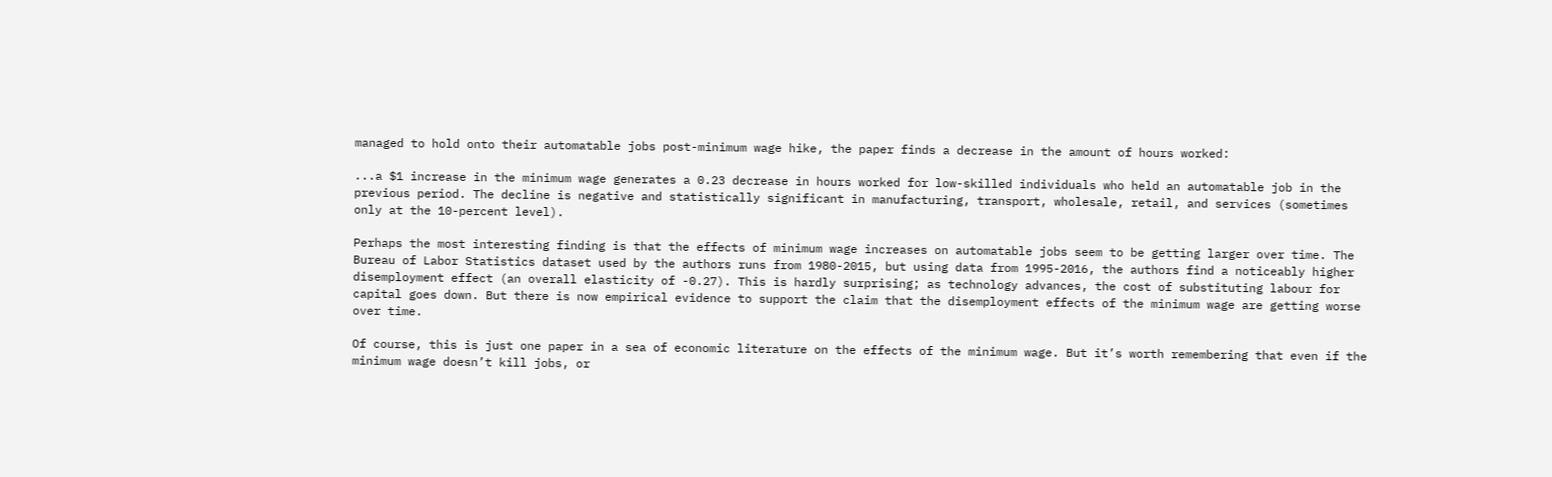managed to hold onto their automatable jobs post-minimum wage hike, the paper finds a decrease in the amount of hours worked:

...a $1 increase in the minimum wage generates a 0.23 decrease in hours worked for low-skilled individuals who held an automatable job in the previous period. The decline is negative and statistically significant in manufacturing, transport, wholesale, retail, and services (sometimes only at the 10-percent level).

Perhaps the most interesting finding is that the effects of minimum wage increases on automatable jobs seem to be getting larger over time. The Bureau of Labor Statistics dataset used by the authors runs from 1980-2015, but using data from 1995-2016, the authors find a noticeably higher disemployment effect (an overall elasticity of -0.27). This is hardly surprising; as technology advances, the cost of substituting labour for capital goes down. But there is now empirical evidence to support the claim that the disemployment effects of the minimum wage are getting worse over time.

Of course, this is just one paper in a sea of economic literature on the effects of the minimum wage. But it’s worth remembering that even if the minimum wage doesn’t kill jobs, or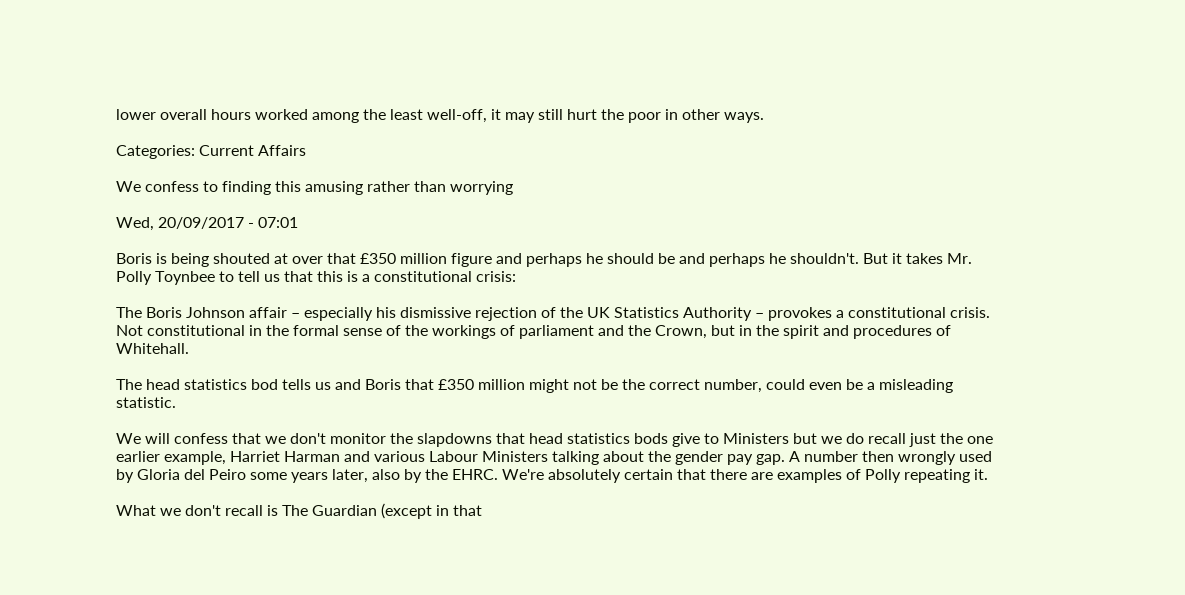lower overall hours worked among the least well-off, it may still hurt the poor in other ways.

Categories: Current Affairs

We confess to finding this amusing rather than worrying

Wed, 20/09/2017 - 07:01

Boris is being shouted at over that £350 million figure and perhaps he should be and perhaps he shouldn't. But it takes Mr. Polly Toynbee to tell us that this is a constitutional crisis:

The Boris Johnson affair – especially his dismissive rejection of the UK Statistics Authority – provokes a constitutional crisis. Not constitutional in the formal sense of the workings of parliament and the Crown, but in the spirit and procedures of Whitehall.

The head statistics bod tells us and Boris that £350 million might not be the correct number, could even be a misleading statistic.

We will confess that we don't monitor the slapdowns that head statistics bods give to Ministers but we do recall just the one earlier example, Harriet Harman and various Labour Ministers talking about the gender pay gap. A number then wrongly used by Gloria del Peiro some years later, also by the EHRC. We're absolutely certain that there are examples of Polly repeating it.

What we don't recall is The Guardian (except in that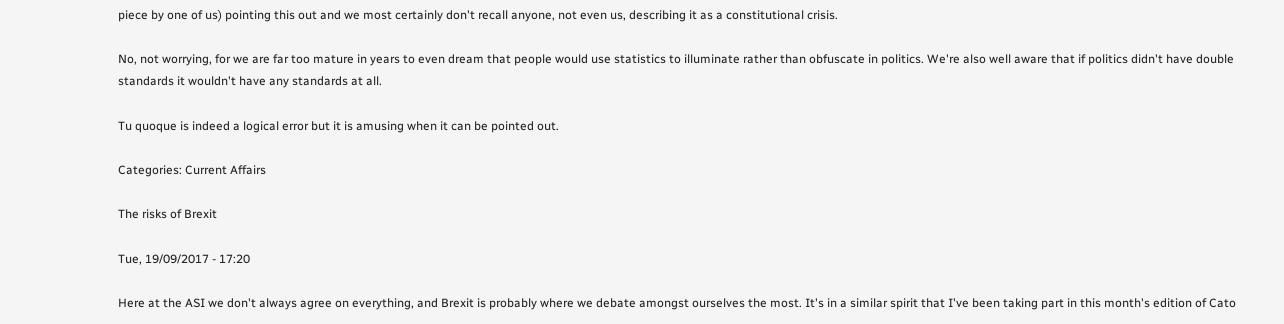piece by one of us) pointing this out and we most certainly don't recall anyone, not even us, describing it as a constitutional crisis.

No, not worrying, for we are far too mature in years to even dream that people would use statistics to illuminate rather than obfuscate in politics. We're also well aware that if politics didn't have double standards it wouldn't have any standards at all.

Tu quoque is indeed a logical error but it is amusing when it can be pointed out.

Categories: Current Affairs

The risks of Brexit

Tue, 19/09/2017 - 17:20

Here at the ASI we don't always agree on everything, and Brexit is probably where we debate amongst ourselves the most. It's in a similar spirit that I've been taking part in this month's edition of Cato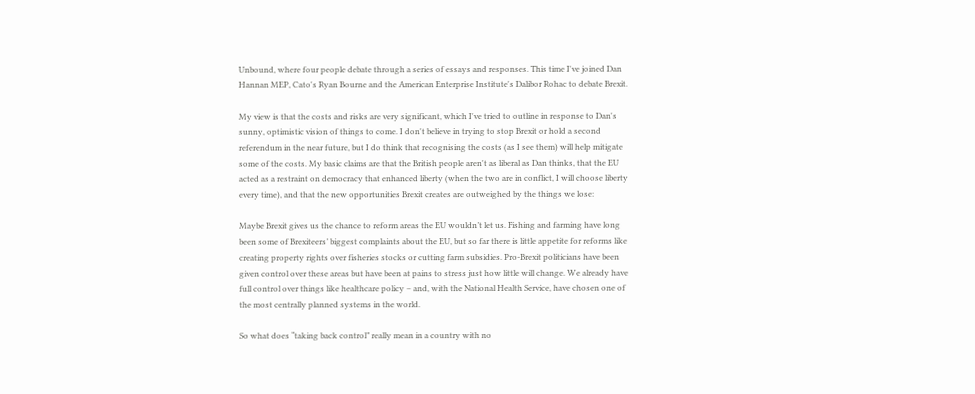Unbound, where four people debate through a series of essays and responses. This time I've joined Dan Hannan MEP, Cato's Ryan Bourne and the American Enterprise Institute's Dalibor Rohac to debate Brexit.

My view is that the costs and risks are very significant, which I've tried to outline in response to Dan's sunny, optimistic vision of things to come. I don't believe in trying to stop Brexit or hold a second referendum in the near future, but I do think that recognising the costs (as I see them) will help mitigate some of the costs. My basic claims are that the British people aren't as liberal as Dan thinks, that the EU acted as a restraint on democracy that enhanced liberty (when the two are in conflict, I will choose liberty every time), and that the new opportunities Brexit creates are outweighed by the things we lose:

Maybe Brexit gives us the chance to reform areas the EU wouldn’t let us. Fishing and farming have long been some of Brexiteers’ biggest complaints about the EU, but so far there is little appetite for reforms like creating property rights over fisheries stocks or cutting farm subsidies. Pro-Brexit politicians have been given control over these areas but have been at pains to stress just how little will change. We already have full control over things like healthcare policy – and, with the National Health Service, have chosen one of the most centrally planned systems in the world.

So what does “taking back control” really mean in a country with no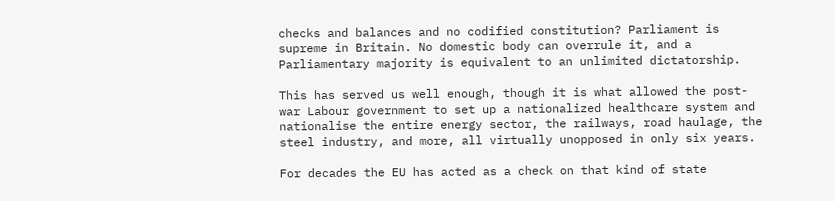checks and balances and no codified constitution? Parliament is supreme in Britain. No domestic body can overrule it, and a Parliamentary majority is equivalent to an unlimited dictatorship.

This has served us well enough, though it is what allowed the post-war Labour government to set up a nationalized healthcare system and nationalise the entire energy sector, the railways, road haulage, the steel industry, and more, all virtually unopposed in only six years.

For decades the EU has acted as a check on that kind of state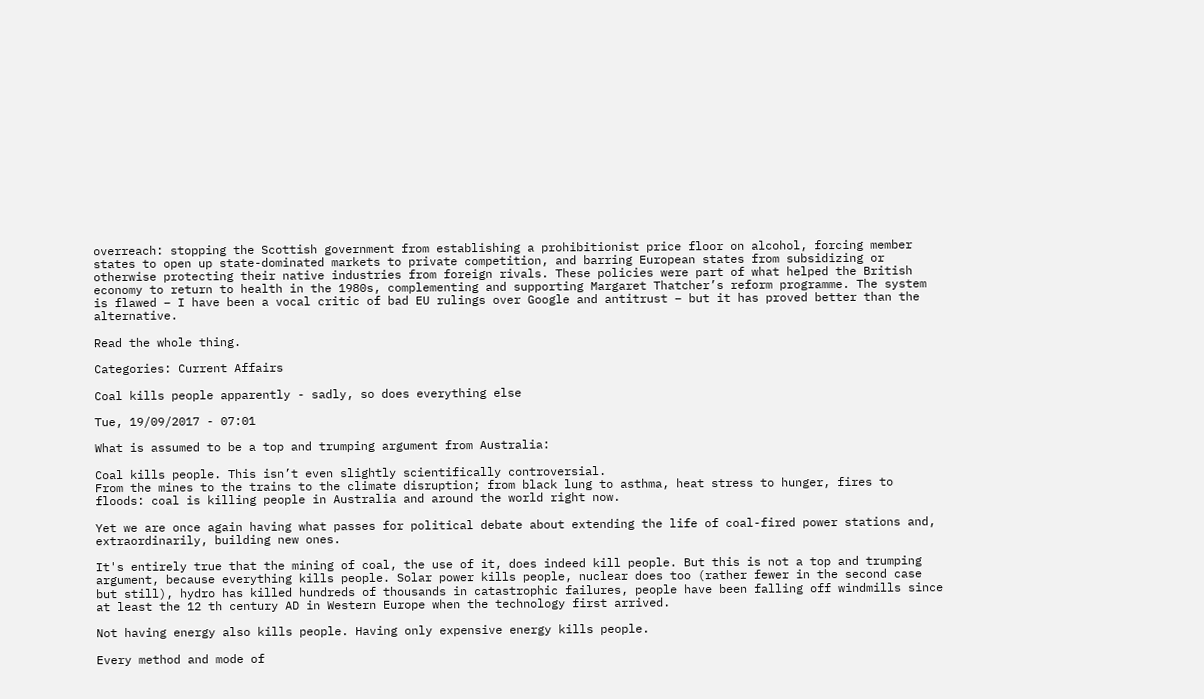overreach: stopping the Scottish government from establishing a prohibitionist price floor on alcohol, forcing member states to open up state-dominated markets to private competition, and barring European states from subsidizing or otherwise protecting their native industries from foreign rivals. These policies were part of what helped the British economy to return to health in the 1980s, complementing and supporting Margaret Thatcher’s reform programme. The system is flawed – I have been a vocal critic of bad EU rulings over Google and antitrust – but it has proved better than the alternative.

Read the whole thing.

Categories: Current Affairs

Coal kills people apparently - sadly, so does everything else

Tue, 19/09/2017 - 07:01

What is assumed to be a top and trumping argument from Australia:

Coal kills people. This isn’t even slightly scientifically controversial.
From the mines to the trains to the climate disruption; from black lung to asthma, heat stress to hunger, fires to floods: coal is killing people in Australia and around the world right now.

Yet we are once again having what passes for political debate about extending the life of coal-fired power stations and, extraordinarily, building new ones.

It's entirely true that the mining of coal, the use of it, does indeed kill people. But this is not a top and trumping argument, because everything kills people. Solar power kills people, nuclear does too (rather fewer in the second case but still), hydro has killed hundreds of thousands in catastrophic failures, people have been falling off windmills since at least the 12 th century AD in Western Europe when the technology first arrived.

Not having energy also kills people. Having only expensive energy kills people.

Every method and mode of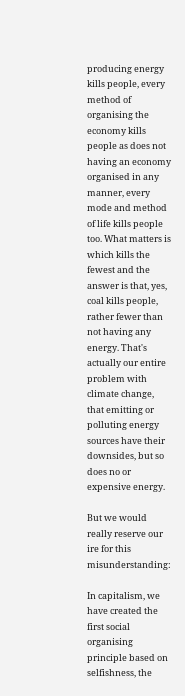producing energy kills people, every method of organising the economy kills people as does not having an economy organised in any manner, every mode and method of life kills people too. What matters is which kills the fewest and the answer is that, yes, coal kills people, rather fewer than not having any energy. That's actually our entire problem with climate change, that emitting or polluting energy sources have their downsides, but so does no or expensive energy.

But we would really reserve our ire for this misunderstanding:

In capitalism, we have created the first social organising principle based on selfishness, the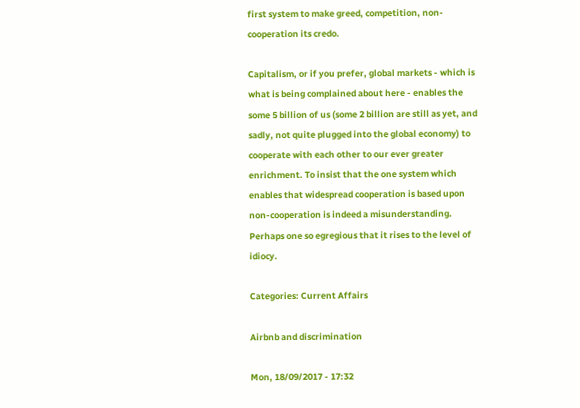first system to make greed, competition, non-cooperation its credo.

Capitalism, or if you prefer, global markets - which is what is being complained about here - enables the some 5 billion of us (some 2 billion are still as yet, and sadly, not quite plugged into the global economy) to cooperate with each other to our ever greater enrichment. To insist that the one system which enables that widespread cooperation is based upon non-cooperation is indeed a misunderstanding. Perhaps one so egregious that it rises to the level of idiocy.

Categories: Current Affairs

Airbnb and discrimination

Mon, 18/09/2017 - 17:32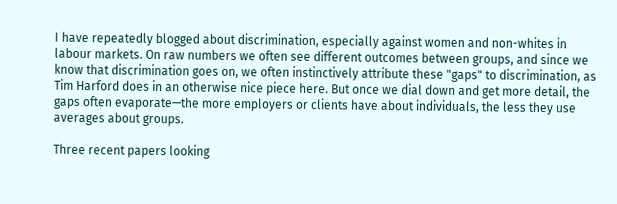I have repeatedly blogged about discrimination, especially against women and non-whites in labour markets. On raw numbers we often see different outcomes between groups, and since we know that discrimination goes on, we often instinctively attribute these "gaps" to discrimination, as Tim Harford does in an otherwise nice piece here. But once we dial down and get more detail, the gaps often evaporate—the more employers or clients have about individuals, the less they use averages about groups.

Three recent papers looking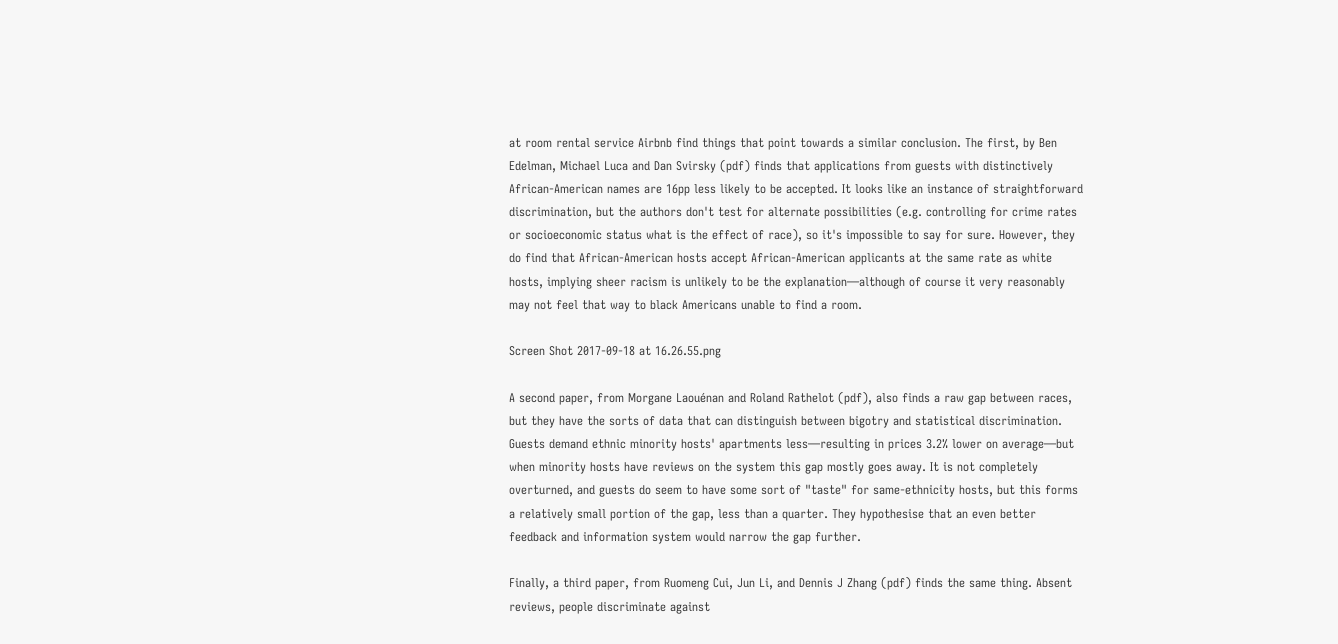at room rental service Airbnb find things that point towards a similar conclusion. The first, by Ben Edelman, Michael Luca and Dan Svirsky (pdf) finds that applications from guests with distinctively African-American names are 16pp less likely to be accepted. It looks like an instance of straightforward discrimination, but the authors don't test for alternate possibilities (e.g. controlling for crime rates or socioeconomic status what is the effect of race), so it's impossible to say for sure. However, they do find that African-American hosts accept African-American applicants at the same rate as white hosts, implying sheer racism is unlikely to be the explanation—although of course it very reasonably may not feel that way to black Americans unable to find a room.

Screen Shot 2017-09-18 at 16.26.55.png

A second paper, from Morgane Laouénan and Roland Rathelot (pdf), also finds a raw gap between races, but they have the sorts of data that can distinguish between bigotry and statistical discrimination. Guests demand ethnic minority hosts' apartments less—resulting in prices 3.2% lower on average—but when minority hosts have reviews on the system this gap mostly goes away. It is not completely overturned, and guests do seem to have some sort of "taste" for same-ethnicity hosts, but this forms a relatively small portion of the gap, less than a quarter. They hypothesise that an even better feedback and information system would narrow the gap further.

Finally, a third paper, from Ruomeng Cui, Jun Li, and Dennis J Zhang (pdf) finds the same thing. Absent reviews, people discriminate against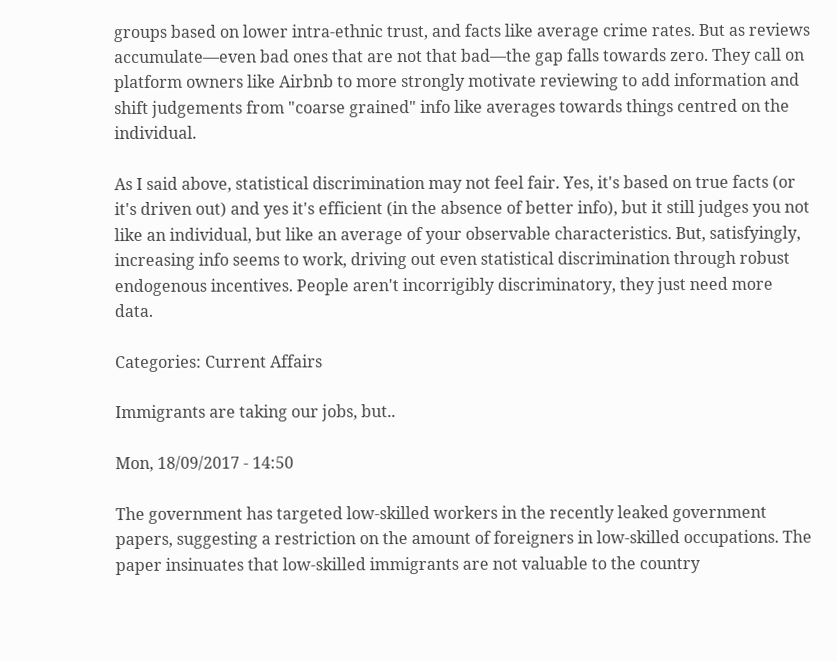groups based on lower intra-ethnic trust, and facts like average crime rates. But as reviews accumulate—even bad ones that are not that bad—the gap falls towards zero. They call on platform owners like Airbnb to more strongly motivate reviewing to add information and shift judgements from "coarse grained" info like averages towards things centred on the individual.

As I said above, statistical discrimination may not feel fair. Yes, it's based on true facts (or it's driven out) and yes it's efficient (in the absence of better info), but it still judges you not like an individual, but like an average of your observable characteristics. But, satisfyingly, increasing info seems to work, driving out even statistical discrimination through robust endogenous incentives. People aren't incorrigibly discriminatory, they just need more data.

Categories: Current Affairs

Immigrants are taking our jobs, but..

Mon, 18/09/2017 - 14:50

The government has targeted low-skilled workers in the recently leaked government papers, suggesting a restriction on the amount of foreigners in low-skilled occupations. The paper insinuates that low-skilled immigrants are not valuable to the country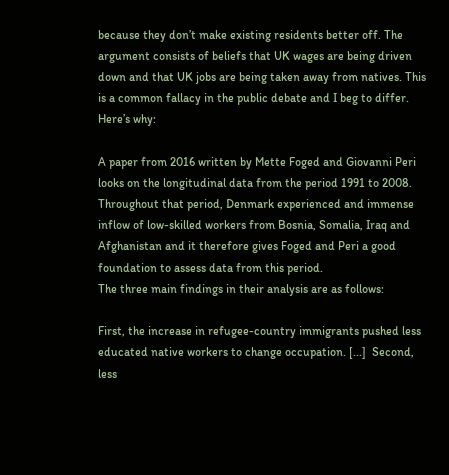because they don’t make existing residents better off. The argument consists of beliefs that UK wages are being driven down and that UK jobs are being taken away from natives. This is a common fallacy in the public debate and I beg to differ. Here’s why:

A paper from 2016 written by Mette Foged and Giovanni Peri looks on the longitudinal data from the period 1991 to 2008. Throughout that period, Denmark experienced and immense inflow of low-skilled workers from Bosnia, Somalia, Iraq and Afghanistan and it therefore gives Foged and Peri a good foundation to assess data from this period.
The three main findings in their analysis are as follows:

First, the increase in refugee-country immigrants pushed less educated native workers to change occupation. [...]  Second, less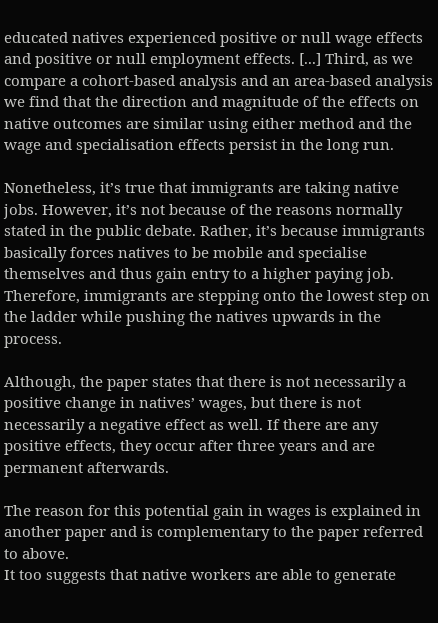educated natives experienced positive or null wage effects and positive or null employment effects. [...] Third, as we compare a cohort-based analysis and an area-based analysis we find that the direction and magnitude of the effects on native outcomes are similar using either method and the wage and specialisation effects persist in the long run.

Nonetheless, it’s true that immigrants are taking native jobs. However, it’s not because of the reasons normally stated in the public debate. Rather, it’s because immigrants basically forces natives to be mobile and specialise themselves and thus gain entry to a higher paying job. Therefore, immigrants are stepping onto the lowest step on the ladder while pushing the natives upwards in the process.

Although, the paper states that there is not necessarily a positive change in natives’ wages, but there is not necessarily a negative effect as well. If there are any positive effects, they occur after three years and are permanent afterwards.

The reason for this potential gain in wages is explained in another paper and is complementary to the paper referred to above.
It too suggests that native workers are able to generate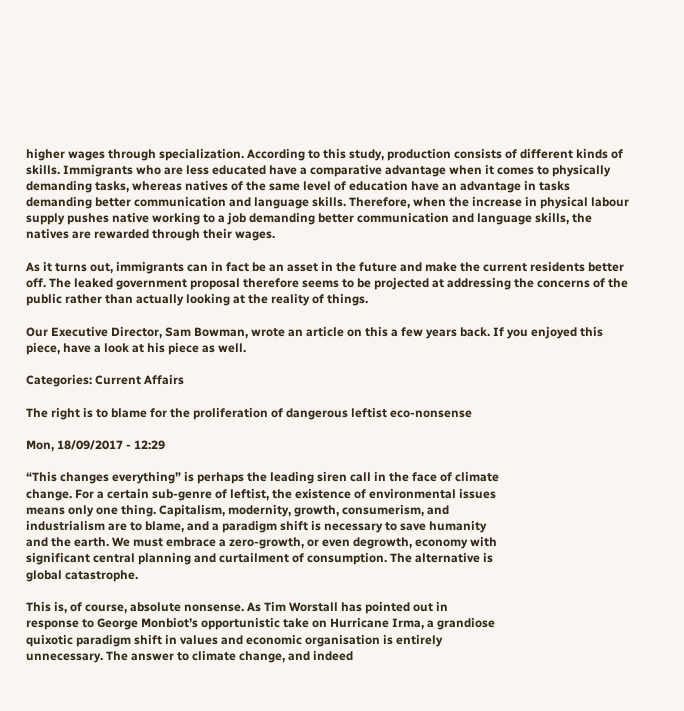higher wages through specialization. According to this study, production consists of different kinds of skills. Immigrants who are less educated have a comparative advantage when it comes to physically demanding tasks, whereas natives of the same level of education have an advantage in tasks demanding better communication and language skills. Therefore, when the increase in physical labour supply pushes native working to a job demanding better communication and language skills, the natives are rewarded through their wages.

As it turns out, immigrants can in fact be an asset in the future and make the current residents better off. The leaked government proposal therefore seems to be projected at addressing the concerns of the public rather than actually looking at the reality of things.

Our Executive Director, Sam Bowman, wrote an article on this a few years back. If you enjoyed this piece, have a look at his piece as well.

Categories: Current Affairs

The right is to blame for the proliferation of dangerous leftist eco-nonsense

Mon, 18/09/2017 - 12:29

“This changes everything” is perhaps the leading siren call in the face of climate
change. For a certain sub-genre of leftist, the existence of environmental issues
means only one thing. Capitalism, modernity, growth, consumerism, and
industrialism are to blame, and a paradigm shift is necessary to save humanity
and the earth. We must embrace a zero-growth, or even degrowth, economy with
significant central planning and curtailment of consumption. The alternative is
global catastrophe.

This is, of course, absolute nonsense. As Tim Worstall has pointed out in
response to George Monbiot’s opportunistic take on Hurricane Irma, a grandiose
quixotic paradigm shift in values and economic organisation is entirely
unnecessary. The answer to climate change, and indeed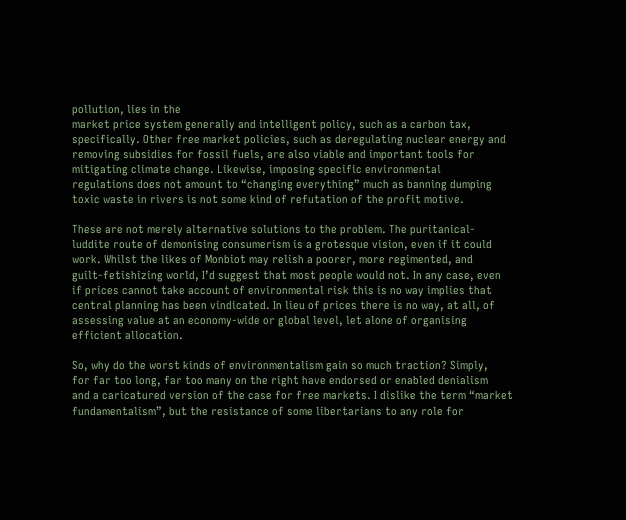pollution, lies in the
market price system generally and intelligent policy, such as a carbon tax,
specifically. Other free market policies, such as deregulating nuclear energy and
removing subsidies for fossil fuels, are also viable and important tools for
mitigating climate change. Likewise, imposing specific environmental
regulations does not amount to “changing everything” much as banning dumping
toxic waste in rivers is not some kind of refutation of the profit motive.

These are not merely alternative solutions to the problem. The puritanical-
luddite route of demonising consumerism is a grotesque vision, even if it could
work. Whilst the likes of Monbiot may relish a poorer, more regimented, and
guilt-fetishizing world, I’d suggest that most people would not. In any case, even
if prices cannot take account of environmental risk this is no way implies that
central planning has been vindicated. In lieu of prices there is no way, at all, of
assessing value at an economy-wide or global level, let alone of organising
efficient allocation.

So, why do the worst kinds of environmentalism gain so much traction? Simply,
for far too long, far too many on the right have endorsed or enabled denialism
and a caricatured version of the case for free markets. I dislike the term “market
fundamentalism”, but the resistance of some libertarians to any role for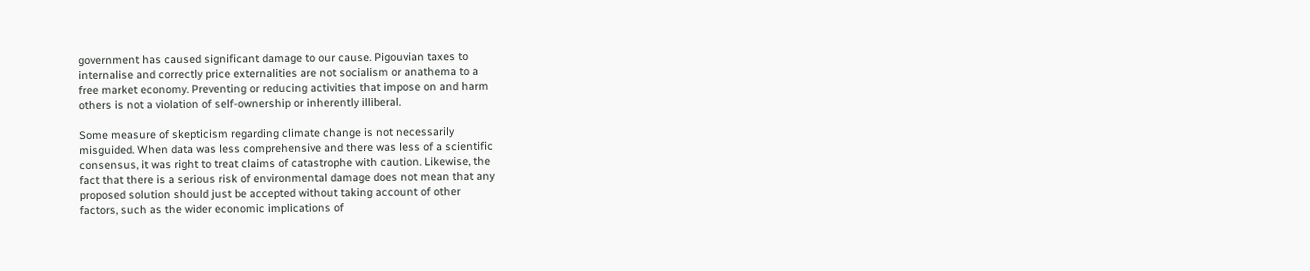government has caused significant damage to our cause. Pigouvian taxes to
internalise and correctly price externalities are not socialism or anathema to a
free market economy. Preventing or reducing activities that impose on and harm
others is not a violation of self-ownership or inherently illiberal.

Some measure of skepticism regarding climate change is not necessarily
misguided. When data was less comprehensive and there was less of a scientific
consensus, it was right to treat claims of catastrophe with caution. Likewise, the
fact that there is a serious risk of environmental damage does not mean that any
proposed solution should just be accepted without taking account of other
factors, such as the wider economic implications of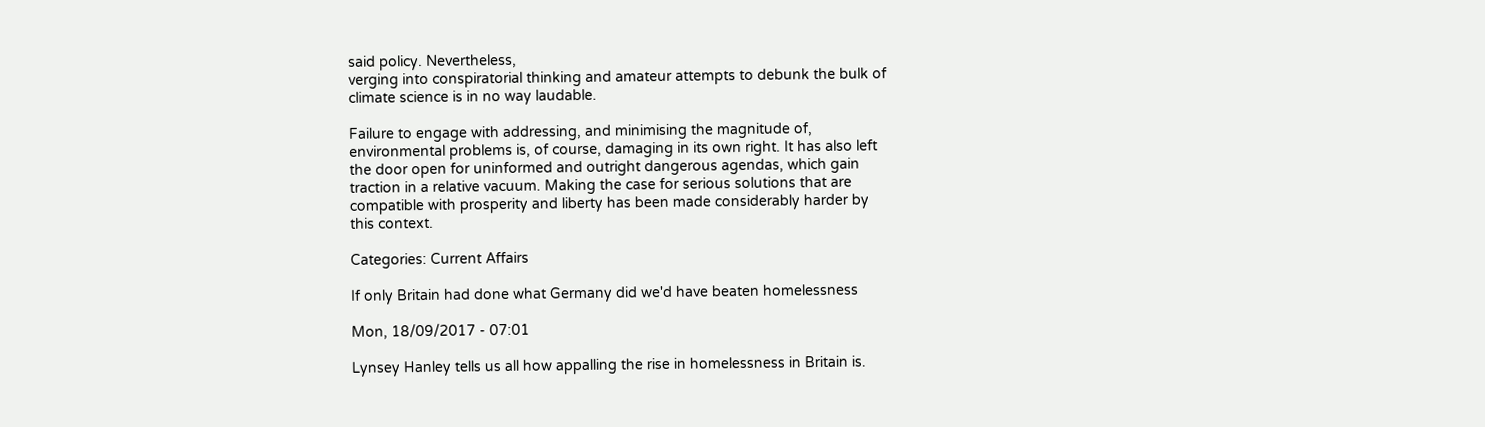said policy. Nevertheless,
verging into conspiratorial thinking and amateur attempts to debunk the bulk of
climate science is in no way laudable.

Failure to engage with addressing, and minimising the magnitude of,
environmental problems is, of course, damaging in its own right. It has also left
the door open for uninformed and outright dangerous agendas, which gain
traction in a relative vacuum. Making the case for serious solutions that are
compatible with prosperity and liberty has been made considerably harder by
this context.

Categories: Current Affairs

If only Britain had done what Germany did we'd have beaten homelessness

Mon, 18/09/2017 - 07:01

Lynsey Hanley tells us all how appalling the rise in homelessness in Britain is.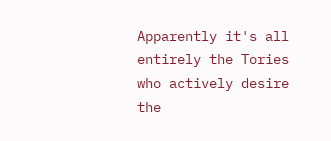Apparently it's all entirely the Tories who actively desire the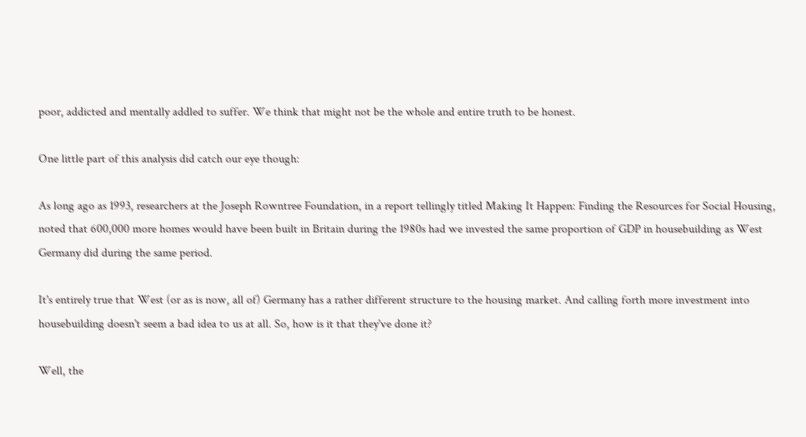poor, addicted and mentally addled to suffer. We think that might not be the whole and entire truth to be honest.

One little part of this analysis did catch our eye though:

As long ago as 1993, researchers at the Joseph Rowntree Foundation, in a report tellingly titled Making It Happen: Finding the Resources for Social Housing, noted that 600,000 more homes would have been built in Britain during the 1980s had we invested the same proportion of GDP in housebuilding as West Germany did during the same period.

It's entirely true that West (or as is now, all of) Germany has a rather different structure to the housing market. And calling forth more investment into housebuilding doesn't seem a bad idea to us at all. So, how is it that they've done it?

Well, the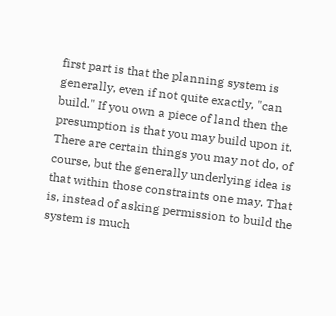first part is that the planning system is generally, even if not quite exactly, "can build." If you own a piece of land then the presumption is that you may build upon it. There are certain things you may not do, of course, but the generally underlying idea is that within those constraints one may. That is, instead of asking permission to build the system is much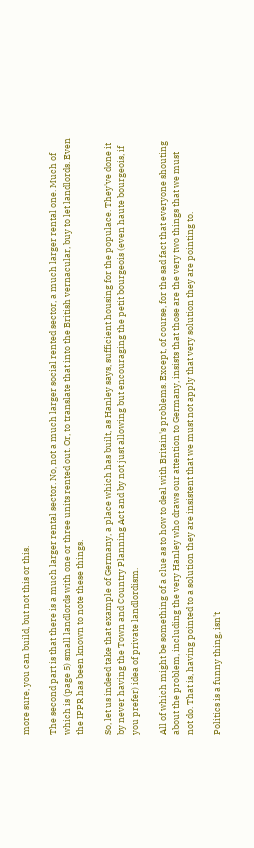more sure, you can build, but not this or this.

The second part is that there is a much larger rental sector. No, not a much larger social rented sector, a much larger rental one. Much of which is (page 5) small landlords with one or three units rented out. Or, to translate that into the British vernacular, buy to let landlords. Even the IPPR has been known to note these things.

So, let us indeed take that example of Germany, a place which has built, as Hanley says, sufficient housing for the populace. They've done it by never having the Town and Country Planning Act and by not just allowing but encouraging the petit bourgeois (even haute bourgeois, if you prefer) idea of private landlordism.

All of which might be something of a clue as to how to deal with Britain's problems. Except, of course, for the sad fact that everyone shouting about the problem, including the very Hanley who draws our attention to Germany, insists that those are the very two things that we must not do. That is, having pointed to a solution they are insistent that we must not apply that very solution they are pointing to.

Politics is a funny thing, isn't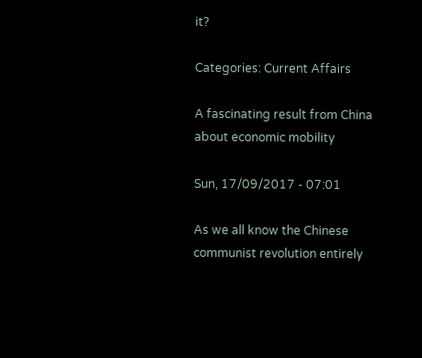it?

Categories: Current Affairs

A fascinating result from China about economic mobility

Sun, 17/09/2017 - 07:01

As we all know the Chinese communist revolution entirely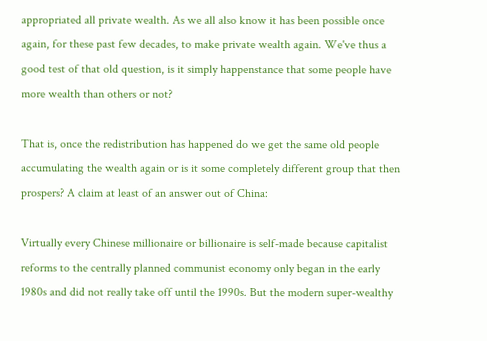appropriated all private wealth. As we all also know it has been possible once again, for these past few decades, to make private wealth again. We've thus a good test of that old question, is it simply happenstance that some people have more wealth than others or not?

That is, once the redistribution has happened do we get the same old people accumulating the wealth again or is it some completely different group that then prospers? A claim at least of an answer out of China:

Virtually every Chinese millionaire or billionaire is self-made because capitalist reforms to the centrally planned communist economy only began in the early 1980s and did not really take off until the 1990s. But the modern super-wealthy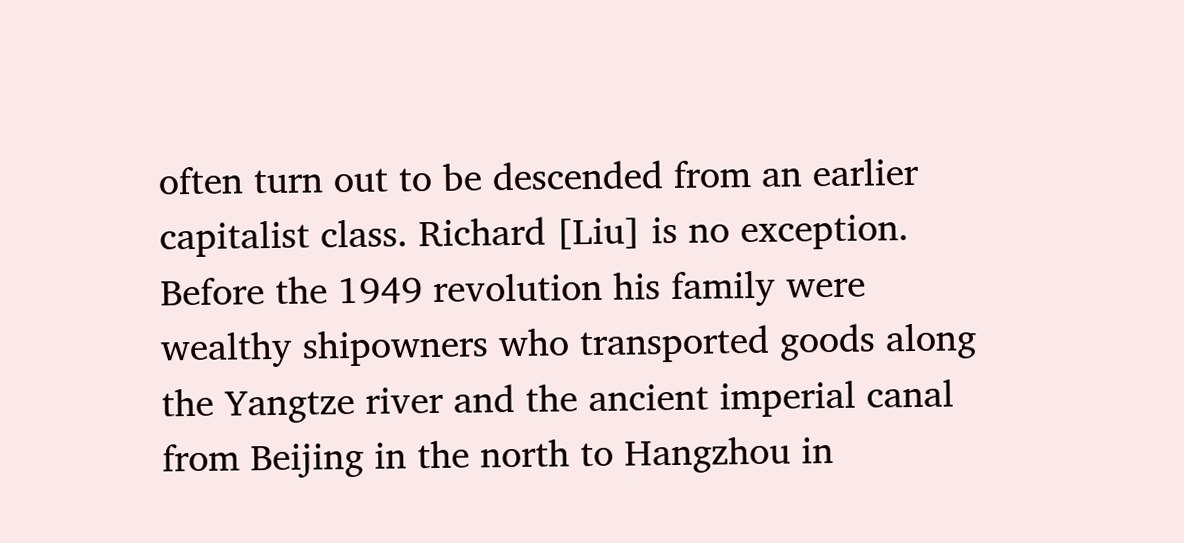often turn out to be descended from an earlier capitalist class. Richard [Liu] is no exception. Before the 1949 revolution his family were wealthy shipowners who transported goods along the Yangtze river and the ancient imperial canal from Beijing in the north to Hangzhou in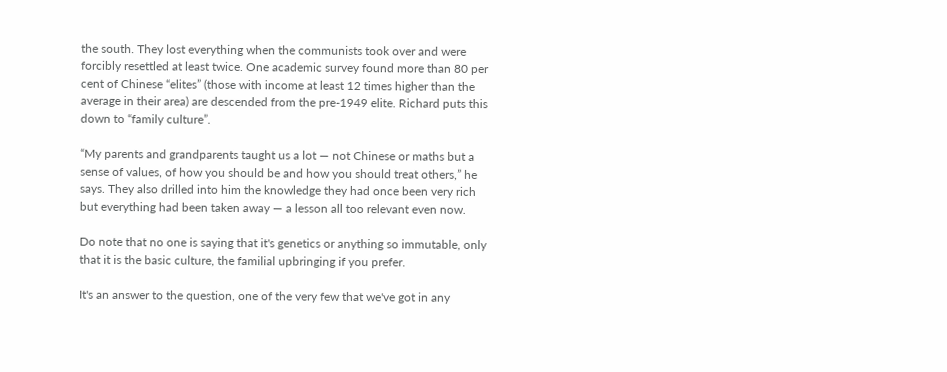the south. They lost everything when the communists took over and were forcibly resettled at least twice. One academic survey found more than 80 per cent of Chinese “elites” (those with income at least 12 times higher than the average in their area) are descended from the pre-1949 elite. Richard puts this down to “family culture”.

“My parents and grandparents taught us a lot — not Chinese or maths but a sense of values, of how you should be and how you should treat others,” he says. They also drilled into him the knowledge they had once been very rich but everything had been taken away — a lesson all too relevant even now.

Do note that no one is saying that it's genetics or anything so immutable, only that it is the basic culture, the familial upbringing if you prefer.

It's an answer to the question, one of the very few that we've got in any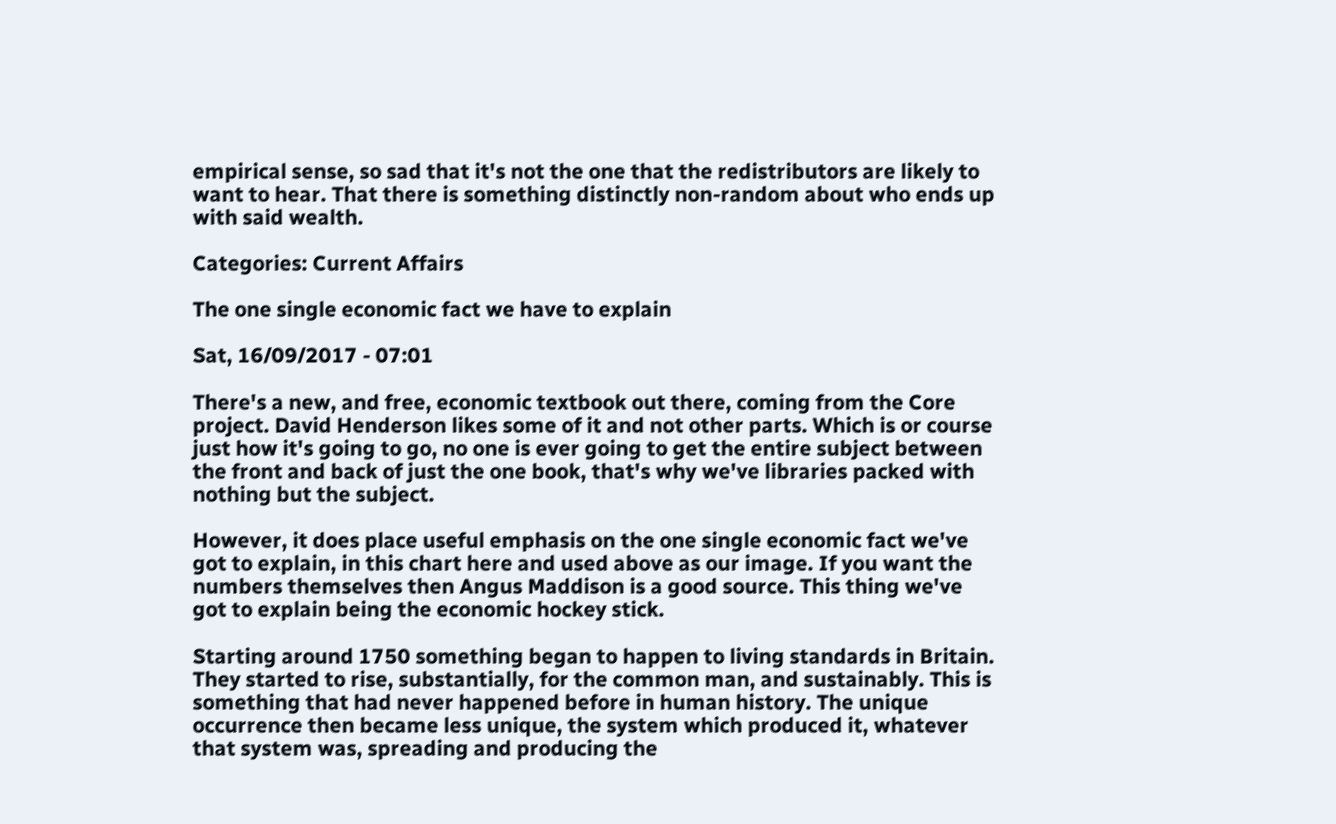empirical sense, so sad that it's not the one that the redistributors are likely to want to hear. That there is something distinctly non-random about who ends up with said wealth.

Categories: Current Affairs

The one single economic fact we have to explain

Sat, 16/09/2017 - 07:01

There's a new, and free, economic textbook out there, coming from the Core project. David Henderson likes some of it and not other parts. Which is or course just how it's going to go, no one is ever going to get the entire subject between the front and back of just the one book, that's why we've libraries packed with nothing but the subject.

However, it does place useful emphasis on the one single economic fact we've got to explain, in this chart here and used above as our image. If you want the numbers themselves then Angus Maddison is a good source. This thing we've got to explain being the economic hockey stick.

Starting around 1750 something began to happen to living standards in Britain. They started to rise, substantially, for the common man, and sustainably. This is something that had never happened before in human history. The unique occurrence then became less unique, the system which produced it, whatever that system was, spreading and producing the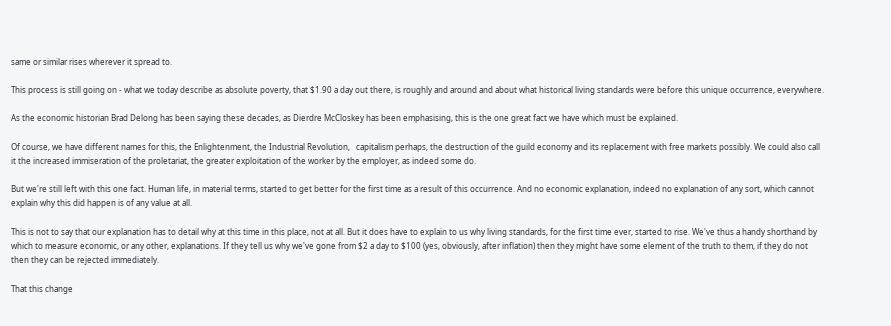same or similar rises wherever it spread to.

This process is still going on - what we today describe as absolute poverty, that $1.90 a day out there, is roughly and around and about what historical living standards were before this unique occurrence, everywhere.

As the economic historian Brad Delong has been saying these decades, as Dierdre McCloskey has been emphasising, this is the one great fact we have which must be explained.

Of course, we have different names for this, the Enlightenment, the Industrial Revolution,   capitalism perhaps, the destruction of the guild economy and its replacement with free markets possibly. We could also call it the increased immiseration of the proletariat, the greater exploitation of the worker by the employer, as indeed some do.

But we're still left with this one fact. Human life, in material terms, started to get better for the first time as a result of this occurrence. And no economic explanation, indeed no explanation of any sort, which cannot explain why this did happen is of any value at all.

This is not to say that our explanation has to detail why at this time in this place, not at all. But it does have to explain to us why living standards, for the first time ever, started to rise. We've thus a handy shorthand by which to measure economic, or any other, explanations. If they tell us why we've gone from $2 a day to $100 (yes, obviously, after inflation) then they might have some element of the truth to them, if they do not then they can be rejected immediately.

That this change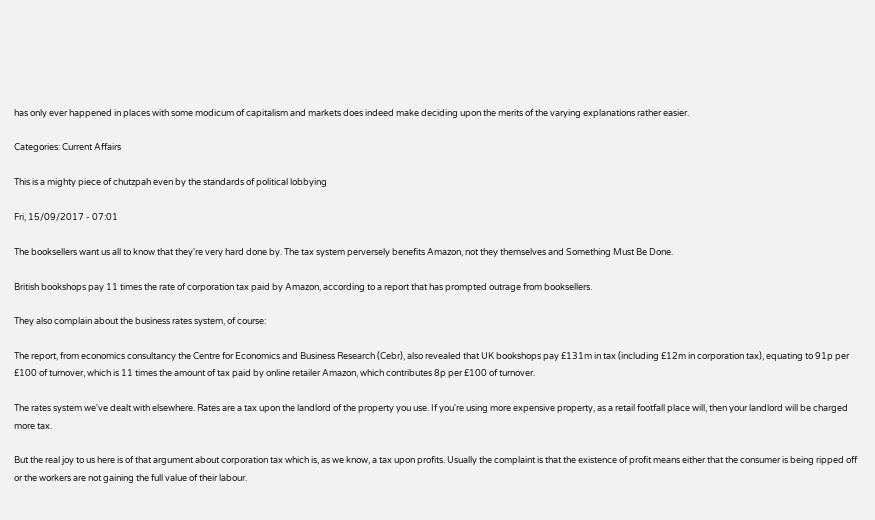has only ever happened in places with some modicum of capitalism and markets does indeed make deciding upon the merits of the varying explanations rather easier.

Categories: Current Affairs

This is a mighty piece of chutzpah even by the standards of political lobbying

Fri, 15/09/2017 - 07:01

The booksellers want us all to know that they're very hard done by. The tax system perversely benefits Amazon, not they themselves and Something Must Be Done.

British bookshops pay 11 times the rate of corporation tax paid by Amazon, according to a report that has prompted outrage from booksellers.

They also complain about the business rates system, of course:

The report, from economics consultancy the Centre for Economics and Business Research (Cebr), also revealed that UK bookshops pay £131m in tax (including £12m in corporation tax), equating to 91p per £100 of turnover, which is 11 times the amount of tax paid by online retailer Amazon, which contributes 8p per £100 of turnover.

The rates system we've dealt with elsewhere. Rates are a tax upon the landlord of the property you use. If you're using more expensive property, as a retail footfall place will, then your landlord will be charged more tax.

But the real joy to us here is of that argument about corporation tax which is, as we know, a tax upon profits. Usually the complaint is that the existence of profit means either that the consumer is being ripped off or the workers are not gaining the full value of their labour.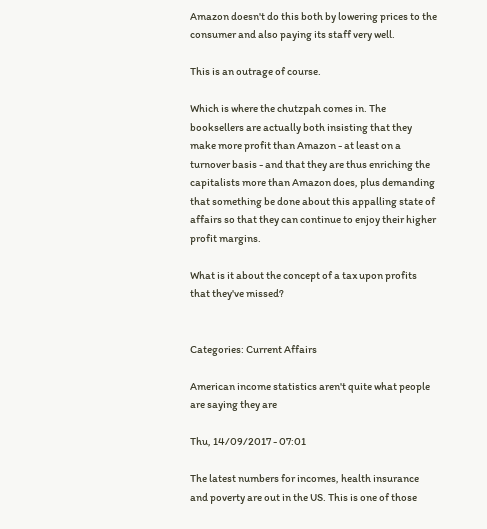Amazon doesn't do this both by lowering prices to the consumer and also paying its staff very well.

This is an outrage of course.

Which is where the chutzpah comes in. The booksellers are actually both insisting that they make more profit than Amazon - at least on a turnover basis - and that they are thus enriching the capitalists more than Amazon does, plus demanding that something be done about this appalling state of affairs so that they can continue to enjoy their higher profit margins.

What is it about the concept of a tax upon profits that they've missed?


Categories: Current Affairs

American income statistics aren't quite what people are saying they are

Thu, 14/09/2017 - 07:01

The latest numbers for incomes, health insurance and poverty are out in the US. This is one of those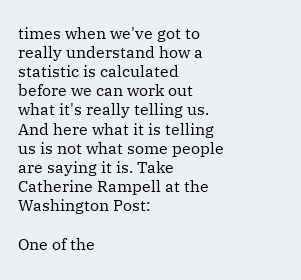times when we've got to really understand how a statistic is calculated before we can work out what it's really telling us. And here what it is telling us is not what some people are saying it is. Take Catherine Rampell at the Washington Post:

One of the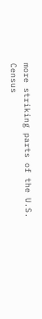more striking parts of the U.S. Census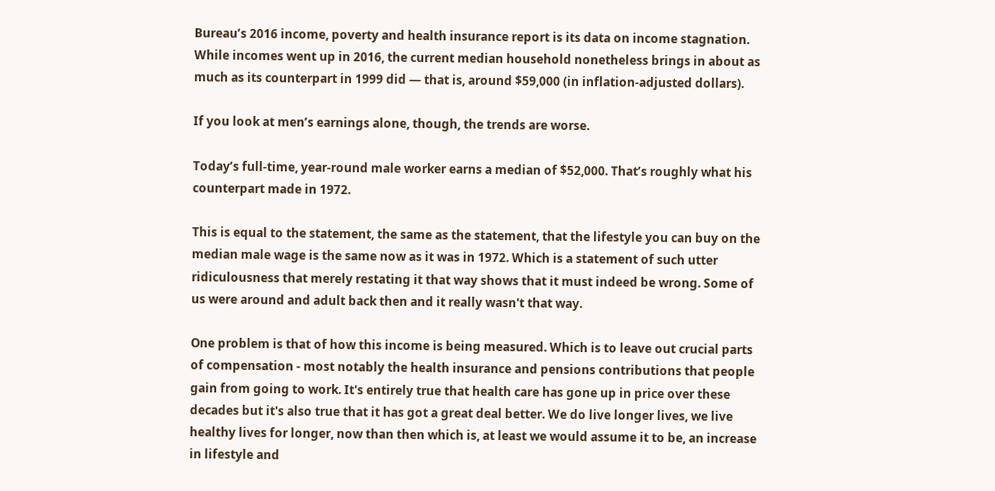Bureau’s 2016 income, poverty and health insurance report is its data on income stagnation. While incomes went up in 2016, the current median household nonetheless brings in about as much as its counterpart in 1999 did — that is, around $59,000 (in inflation-adjusted dollars).

If you look at men’s earnings alone, though, the trends are worse.

Today’s full-time, year-round male worker earns a median of $52,000. That’s roughly what his counterpart made in 1972.

This is equal to the statement, the same as the statement, that the lifestyle you can buy on the median male wage is the same now as it was in 1972. Which is a statement of such utter ridiculousness that merely restating it that way shows that it must indeed be wrong. Some of us were around and adult back then and it really wasn't that way.

One problem is that of how this income is being measured. Which is to leave out crucial parts of compensation - most notably the health insurance and pensions contributions that people gain from going to work. It's entirely true that health care has gone up in price over these decades but it's also true that it has got a great deal better. We do live longer lives, we live healthy lives for longer, now than then which is, at least we would assume it to be, an increase in lifestyle and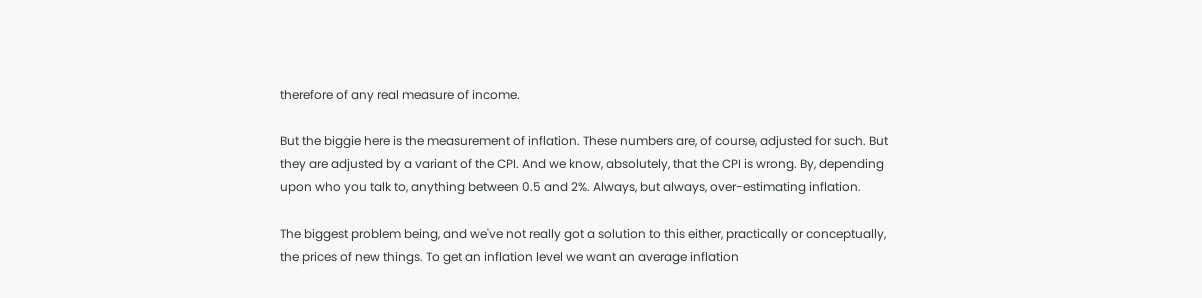therefore of any real measure of income.

But the biggie here is the measurement of inflation. These numbers are, of course, adjusted for such. But they are adjusted by a variant of the CPI. And we know, absolutely, that the CPI is wrong. By, depending upon who you talk to, anything between 0.5 and 2%. Always, but always, over-estimating inflation.

The biggest problem being, and we've not really got a solution to this either, practically or conceptually, the prices of new things. To get an inflation level we want an average inflation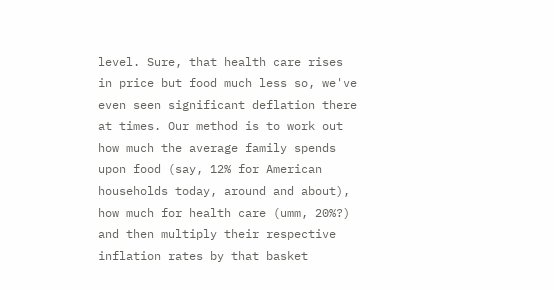level. Sure, that health care rises in price but food much less so, we've even seen significant deflation there at times. Our method is to work out how much the average family spends upon food (say, 12% for American households today, around and about), how much for health care (umm, 20%?) and then multiply their respective inflation rates by that basket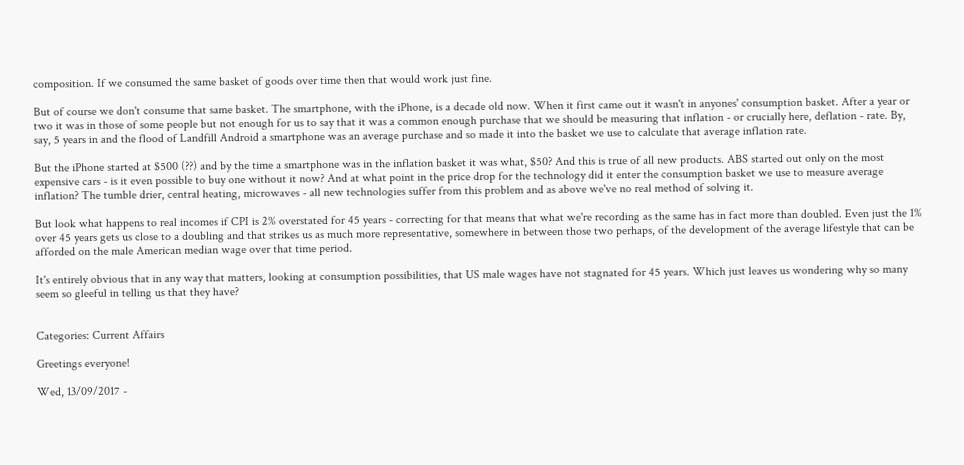composition. If we consumed the same basket of goods over time then that would work just fine.

But of course we don't consume that same basket. The smartphone, with the iPhone, is a decade old now. When it first came out it wasn't in anyones' consumption basket. After a year or two it was in those of some people but not enough for us to say that it was a common enough purchase that we should be measuring that inflation - or crucially here, deflation - rate. By, say, 5 years in and the flood of Landfill Android a smartphone was an average purchase and so made it into the basket we use to calculate that average inflation rate.

But the iPhone started at $500 (??) and by the time a smartphone was in the inflation basket it was what, $50? And this is true of all new products. ABS started out only on the most expensive cars - is it even possible to buy one without it now? And at what point in the price drop for the technology did it enter the consumption basket we use to measure average inflation? The tumble drier, central heating, microwaves - all new technologies suffer from this problem and as above we've no real method of solving it.

But look what happens to real incomes if CPI is 2% overstated for 45 years - correcting for that means that what we're recording as the same has in fact more than doubled. Even just the 1% over 45 years gets us close to a doubling and that strikes us as much more representative, somewhere in between those two perhaps, of the development of the average lifestyle that can be afforded on the male American median wage over that time period.

It's entirely obvious that in any way that matters, looking at consumption possibilities, that US male wages have not stagnated for 45 years. Which just leaves us wondering why so many seem so gleeful in telling us that they have?


Categories: Current Affairs

Greetings everyone!

Wed, 13/09/2017 -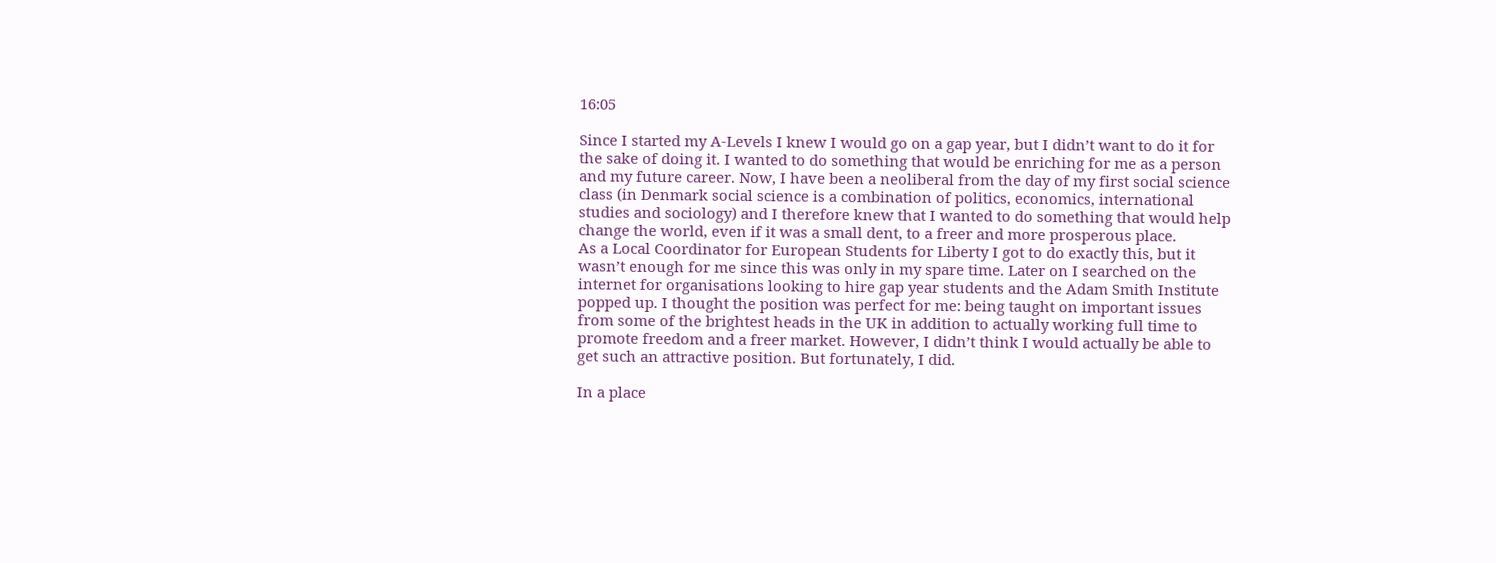16:05

Since I started my A-Levels I knew I would go on a gap year, but I didn’t want to do it for the sake of doing it. I wanted to do something that would be enriching for me as a person and my future career. Now, I have been a neoliberal from the day of my first social science class (in Denmark social science is a combination of politics, economics, international studies and sociology) and I therefore knew that I wanted to do something that would help change the world, even if it was a small dent, to a freer and more prosperous place.
As a Local Coordinator for European Students for Liberty I got to do exactly this, but it wasn’t enough for me since this was only in my spare time. Later on I searched on the internet for organisations looking to hire gap year students and the Adam Smith Institute popped up. I thought the position was perfect for me: being taught on important issues from some of the brightest heads in the UK in addition to actually working full time to promote freedom and a freer market. However, I didn’t think I would actually be able to get such an attractive position. But fortunately, I did.

In a place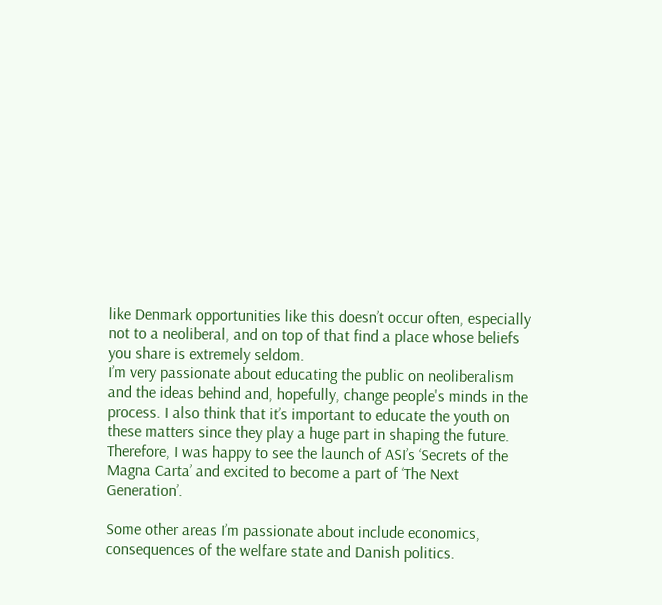like Denmark opportunities like this doesn’t occur often, especially not to a neoliberal, and on top of that find a place whose beliefs you share is extremely seldom.
I’m very passionate about educating the public on neoliberalism and the ideas behind and, hopefully, change people's minds in the process. I also think that it’s important to educate the youth on these matters since they play a huge part in shaping the future. Therefore, I was happy to see the launch of ASI’s ‘Secrets of the Magna Carta’ and excited to become a part of ‘The Next Generation’.

Some other areas I’m passionate about include economics, consequences of the welfare state and Danish politics.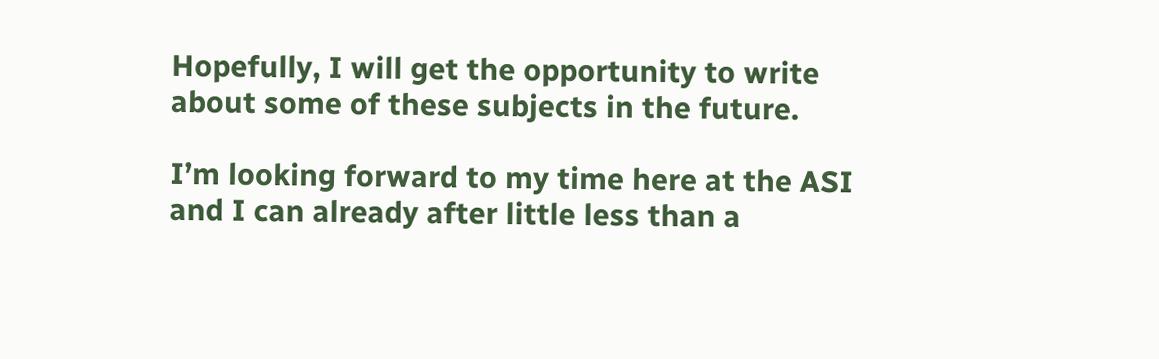Hopefully, I will get the opportunity to write about some of these subjects in the future.

I’m looking forward to my time here at the ASI and I can already after little less than a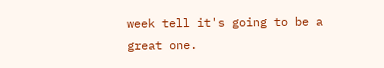week tell it's going to be a great one.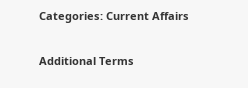Categories: Current Affairs


Additional Terms